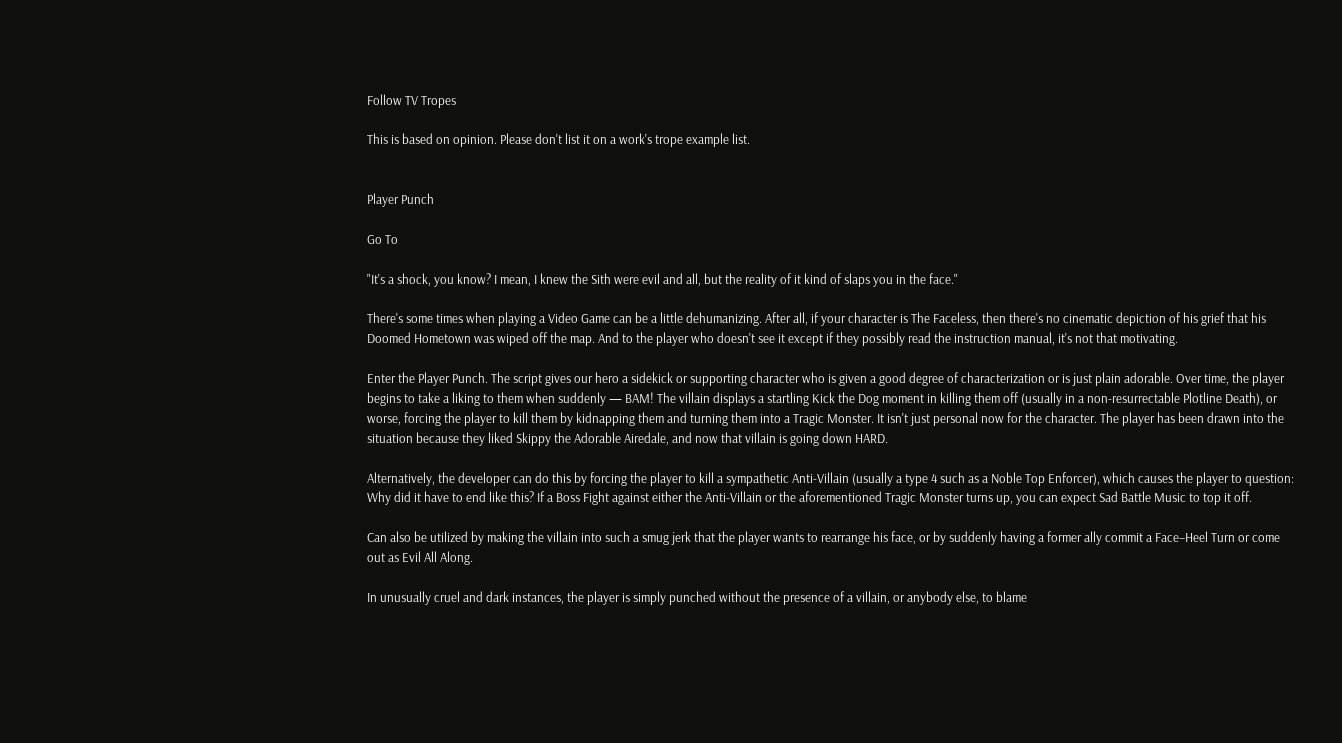Follow TV Tropes

This is based on opinion. Please don't list it on a work's trope example list.


Player Punch

Go To

"It's a shock, you know? I mean, I knew the Sith were evil and all, but the reality of it kind of slaps you in the face."

There's some times when playing a Video Game can be a little dehumanizing. After all, if your character is The Faceless, then there's no cinematic depiction of his grief that his Doomed Hometown was wiped off the map. And to the player who doesn't see it except if they possibly read the instruction manual, it's not that motivating.

Enter the Player Punch. The script gives our hero a sidekick or supporting character who is given a good degree of characterization or is just plain adorable. Over time, the player begins to take a liking to them when suddenly — BAM! The villain displays a startling Kick the Dog moment in killing them off (usually in a non-resurrectable Plotline Death), or worse, forcing the player to kill them by kidnapping them and turning them into a Tragic Monster. It isn't just personal now for the character. The player has been drawn into the situation because they liked Skippy the Adorable Airedale, and now that villain is going down HARD.

Alternatively, the developer can do this by forcing the player to kill a sympathetic Anti-Villain (usually a type 4 such as a Noble Top Enforcer), which causes the player to question: Why did it have to end like this? If a Boss Fight against either the Anti-Villain or the aforementioned Tragic Monster turns up, you can expect Sad Battle Music to top it off.

Can also be utilized by making the villain into such a smug jerk that the player wants to rearrange his face, or by suddenly having a former ally commit a Face–Heel Turn or come out as Evil All Along.

In unusually cruel and dark instances, the player is simply punched without the presence of a villain, or anybody else, to blame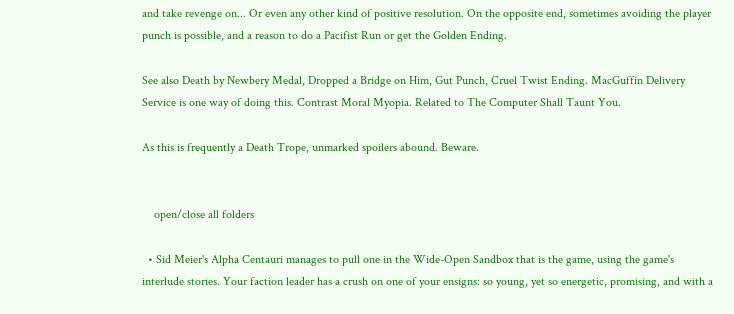and take revenge on... Or even any other kind of positive resolution. On the opposite end, sometimes avoiding the player punch is possible, and a reason to do a Pacifist Run or get the Golden Ending.

See also Death by Newbery Medal, Dropped a Bridge on Him, Gut Punch, Cruel Twist Ending. MacGuffin Delivery Service is one way of doing this. Contrast Moral Myopia. Related to The Computer Shall Taunt You.

As this is frequently a Death Trope, unmarked spoilers abound. Beware.


    open/close all folders

  • Sid Meier's Alpha Centauri manages to pull one in the Wide-Open Sandbox that is the game, using the game's interlude stories. Your faction leader has a crush on one of your ensigns: so young, yet so energetic, promising, and with a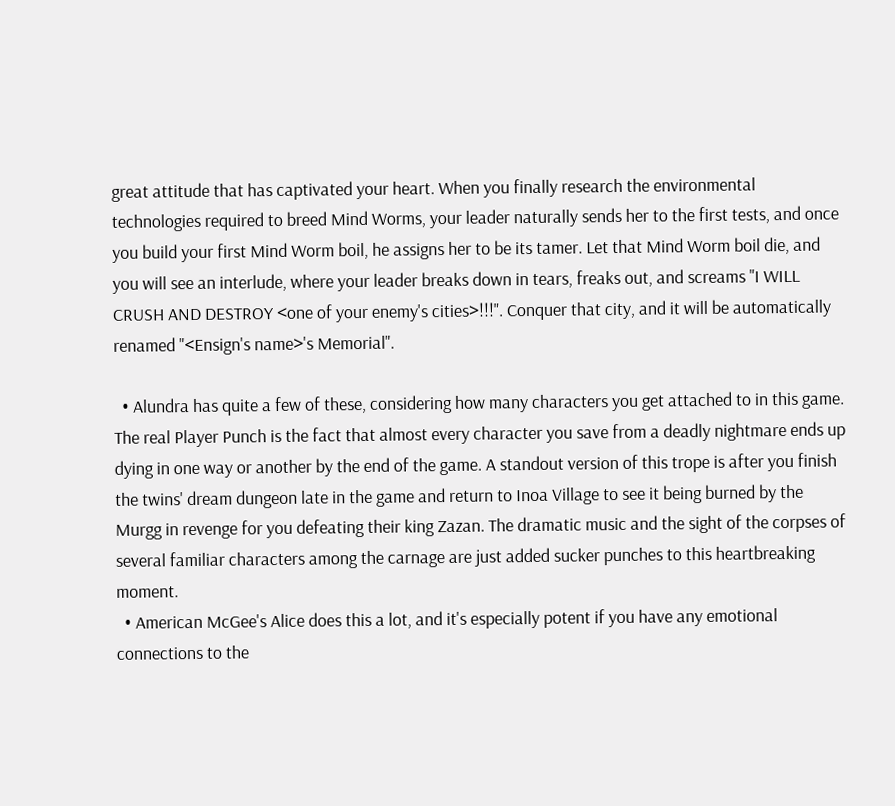great attitude that has captivated your heart. When you finally research the environmental technologies required to breed Mind Worms, your leader naturally sends her to the first tests, and once you build your first Mind Worm boil, he assigns her to be its tamer. Let that Mind Worm boil die, and you will see an interlude, where your leader breaks down in tears, freaks out, and screams "I WILL CRUSH AND DESTROY <one of your enemy's cities>!!!". Conquer that city, and it will be automatically renamed "<Ensign's name>'s Memorial".

  • Alundra has quite a few of these, considering how many characters you get attached to in this game. The real Player Punch is the fact that almost every character you save from a deadly nightmare ends up dying in one way or another by the end of the game. A standout version of this trope is after you finish the twins' dream dungeon late in the game and return to Inoa Village to see it being burned by the Murgg in revenge for you defeating their king Zazan. The dramatic music and the sight of the corpses of several familiar characters among the carnage are just added sucker punches to this heartbreaking moment.
  • American McGee's Alice does this a lot, and it's especially potent if you have any emotional connections to the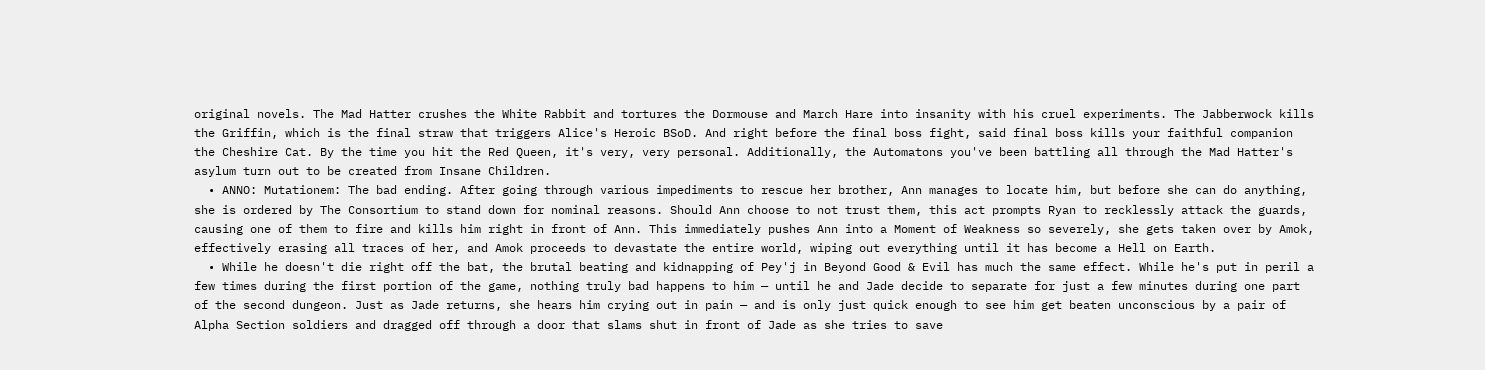original novels. The Mad Hatter crushes the White Rabbit and tortures the Dormouse and March Hare into insanity with his cruel experiments. The Jabberwock kills the Griffin, which is the final straw that triggers Alice's Heroic BSoD. And right before the final boss fight, said final boss kills your faithful companion the Cheshire Cat. By the time you hit the Red Queen, it's very, very personal. Additionally, the Automatons you've been battling all through the Mad Hatter's asylum turn out to be created from Insane Children.
  • ANNO: Mutationem: The bad ending. After going through various impediments to rescue her brother, Ann manages to locate him, but before she can do anything, she is ordered by The Consortium to stand down for nominal reasons. Should Ann choose to not trust them, this act prompts Ryan to recklessly attack the guards, causing one of them to fire and kills him right in front of Ann. This immediately pushes Ann into a Moment of Weakness so severely, she gets taken over by Amok, effectively erasing all traces of her, and Amok proceeds to devastate the entire world, wiping out everything until it has become a Hell on Earth.
  • While he doesn't die right off the bat, the brutal beating and kidnapping of Pey'j in Beyond Good & Evil has much the same effect. While he's put in peril a few times during the first portion of the game, nothing truly bad happens to him — until he and Jade decide to separate for just a few minutes during one part of the second dungeon. Just as Jade returns, she hears him crying out in pain — and is only just quick enough to see him get beaten unconscious by a pair of Alpha Section soldiers and dragged off through a door that slams shut in front of Jade as she tries to save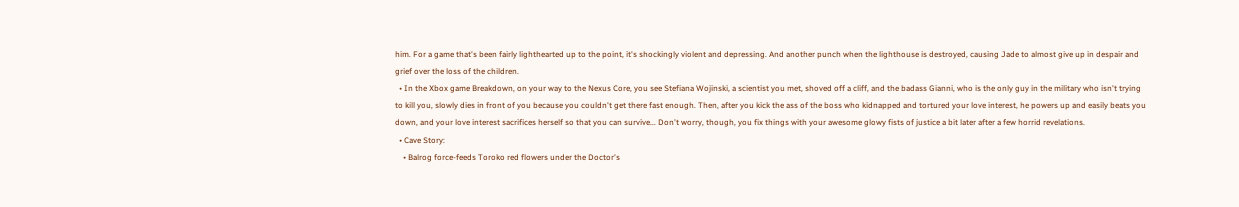him. For a game that's been fairly lighthearted up to the point, it's shockingly violent and depressing. And another punch when the lighthouse is destroyed, causing Jade to almost give up in despair and grief over the loss of the children.
  • In the Xbox game Breakdown, on your way to the Nexus Core, you see Stefiana Wojinski, a scientist you met, shoved off a cliff, and the badass Gianni, who is the only guy in the military who isn't trying to kill you, slowly dies in front of you because you couldn't get there fast enough. Then, after you kick the ass of the boss who kidnapped and tortured your love interest, he powers up and easily beats you down, and your love interest sacrifices herself so that you can survive... Don't worry, though, you fix things with your awesome glowy fists of justice a bit later after a few horrid revelations.
  • Cave Story:
    • Balrog force-feeds Toroko red flowers under the Doctor's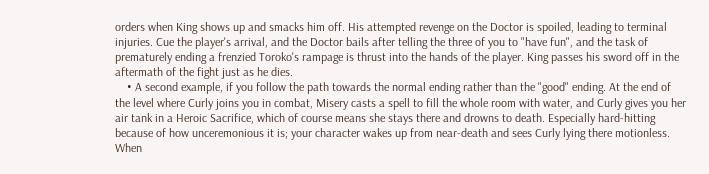orders when King shows up and smacks him off. His attempted revenge on the Doctor is spoiled, leading to terminal injuries. Cue the player's arrival, and the Doctor bails after telling the three of you to "have fun", and the task of prematurely ending a frenzied Toroko's rampage is thrust into the hands of the player. King passes his sword off in the aftermath of the fight just as he dies.
    • A second example, if you follow the path towards the normal ending rather than the "good" ending. At the end of the level where Curly joins you in combat, Misery casts a spell to fill the whole room with water, and Curly gives you her air tank in a Heroic Sacrifice, which of course means she stays there and drowns to death. Especially hard-hitting because of how unceremonious it is; your character wakes up from near-death and sees Curly lying there motionless. When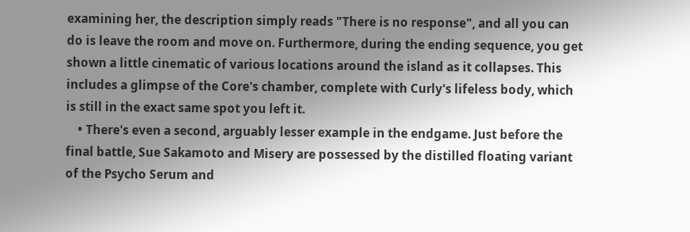examining her, the description simply reads "There is no response", and all you can do is leave the room and move on. Furthermore, during the ending sequence, you get shown a little cinematic of various locations around the island as it collapses. This includes a glimpse of the Core's chamber, complete with Curly's lifeless body, which is still in the exact same spot you left it.
    • There's even a second, arguably lesser example in the endgame. Just before the final battle, Sue Sakamoto and Misery are possessed by the distilled floating variant of the Psycho Serum and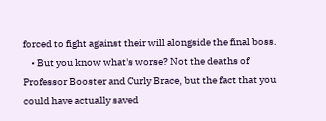forced to fight against their will alongside the final boss.
    • But you know what's worse? Not the deaths of Professor Booster and Curly Brace, but the fact that you could have actually saved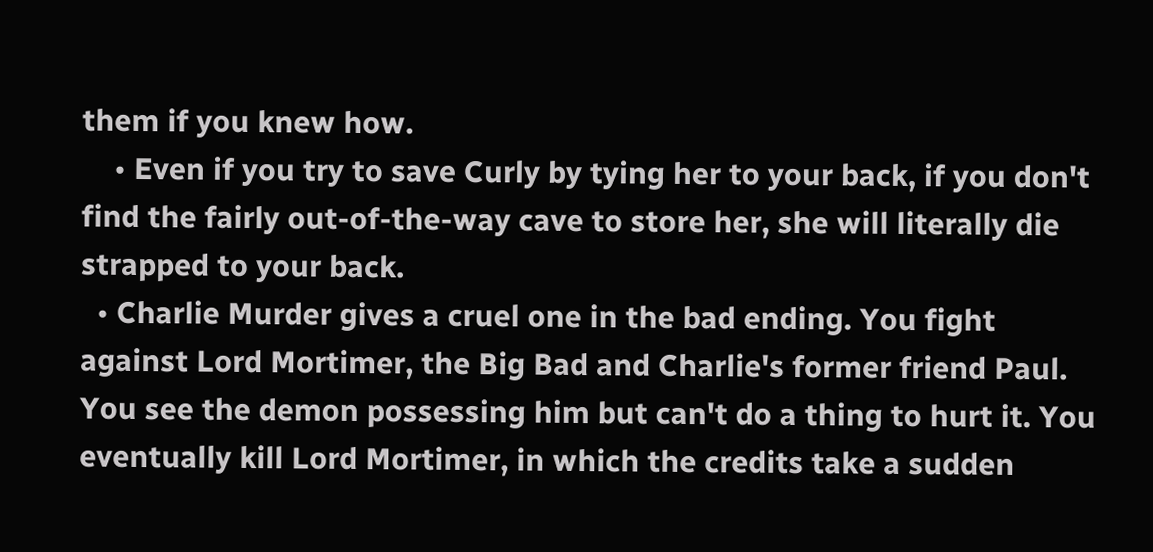them if you knew how.
    • Even if you try to save Curly by tying her to your back, if you don't find the fairly out-of-the-way cave to store her, she will literally die strapped to your back.
  • Charlie Murder gives a cruel one in the bad ending. You fight against Lord Mortimer, the Big Bad and Charlie's former friend Paul. You see the demon possessing him but can't do a thing to hurt it. You eventually kill Lord Mortimer, in which the credits take a sudden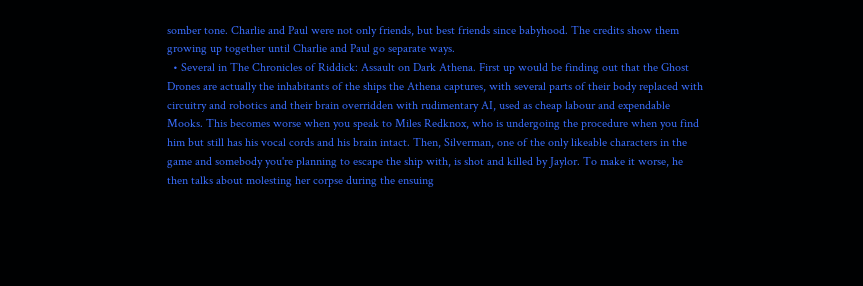somber tone. Charlie and Paul were not only friends, but best friends since babyhood. The credits show them growing up together until Charlie and Paul go separate ways.
  • Several in The Chronicles of Riddick: Assault on Dark Athena. First up would be finding out that the Ghost Drones are actually the inhabitants of the ships the Athena captures, with several parts of their body replaced with circuitry and robotics and their brain overridden with rudimentary AI, used as cheap labour and expendable Mooks. This becomes worse when you speak to Miles Redknox, who is undergoing the procedure when you find him but still has his vocal cords and his brain intact. Then, Silverman, one of the only likeable characters in the game and somebody you're planning to escape the ship with, is shot and killed by Jaylor. To make it worse, he then talks about molesting her corpse during the ensuing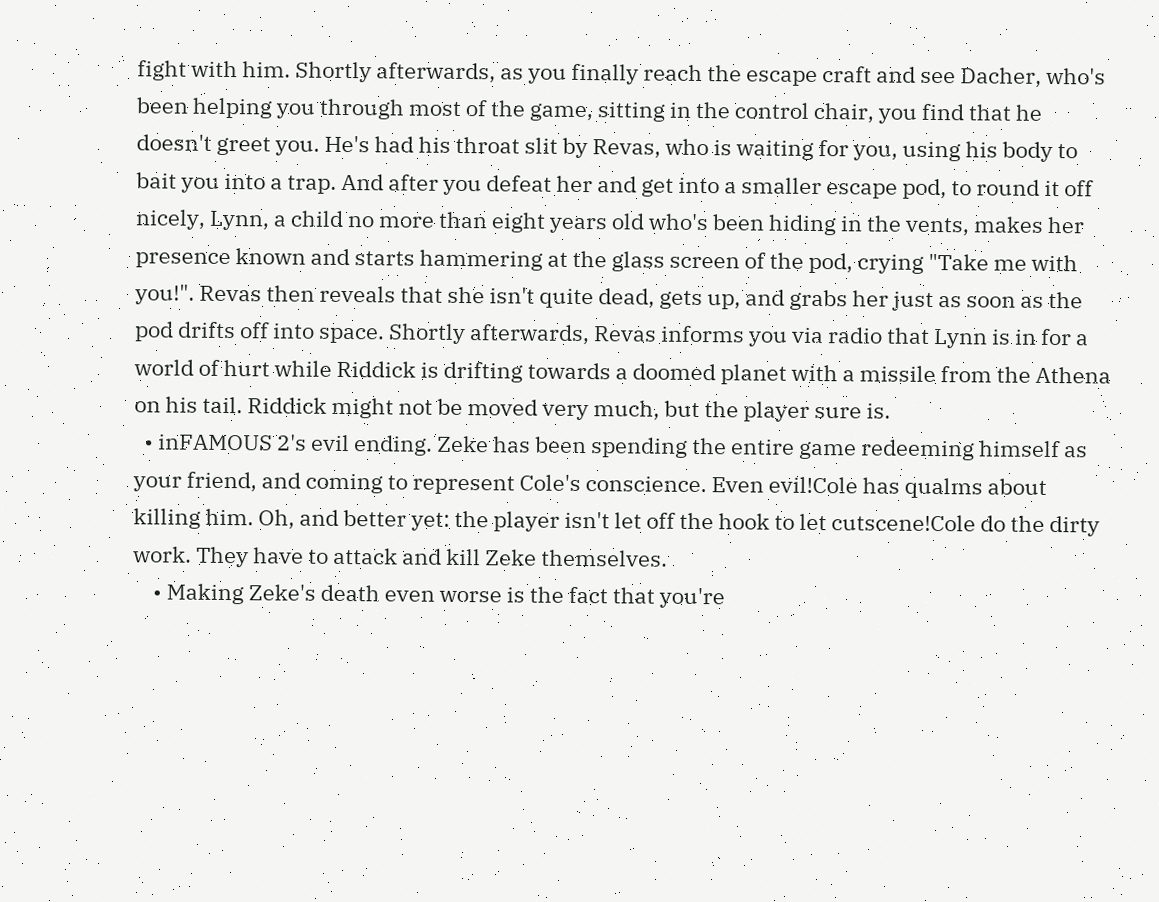fight with him. Shortly afterwards, as you finally reach the escape craft and see Dacher, who's been helping you through most of the game, sitting in the control chair, you find that he doesn't greet you. He's had his throat slit by Revas, who is waiting for you, using his body to bait you into a trap. And after you defeat her and get into a smaller escape pod, to round it off nicely, Lynn, a child no more than eight years old who's been hiding in the vents, makes her presence known and starts hammering at the glass screen of the pod, crying "Take me with you!". Revas then reveals that she isn't quite dead, gets up, and grabs her just as soon as the pod drifts off into space. Shortly afterwards, Revas informs you via radio that Lynn is in for a world of hurt while Riddick is drifting towards a doomed planet with a missile from the Athena on his tail. Riddick might not be moved very much, but the player sure is.
  • inFAMOUS 2's evil ending. Zeke has been spending the entire game redeeming himself as your friend, and coming to represent Cole's conscience. Even evil!Cole has qualms about killing him. Oh, and better yet: the player isn't let off the hook to let cutscene!Cole do the dirty work. They have to attack and kill Zeke themselves.
    • Making Zeke's death even worse is the fact that you're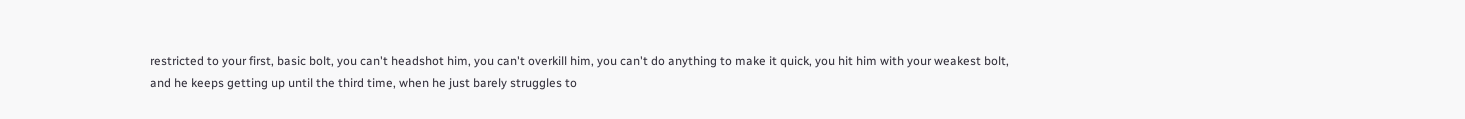restricted to your first, basic bolt, you can't headshot him, you can't overkill him, you can't do anything to make it quick, you hit him with your weakest bolt, and he keeps getting up until the third time, when he just barely struggles to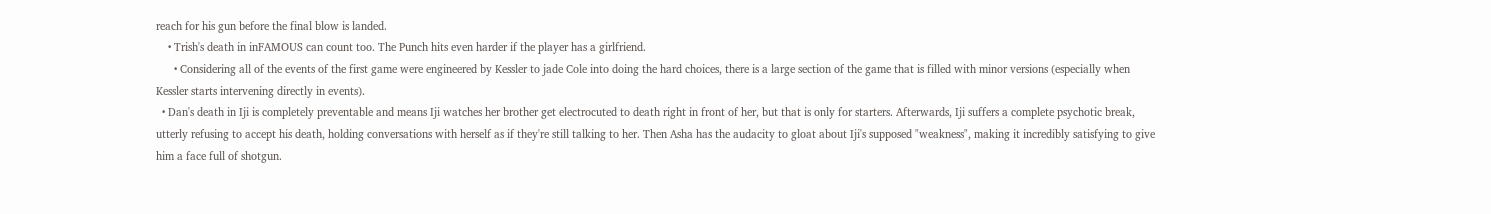reach for his gun before the final blow is landed.
    • Trish's death in inFAMOUS can count too. The Punch hits even harder if the player has a girlfriend.
      • Considering all of the events of the first game were engineered by Kessler to jade Cole into doing the hard choices, there is a large section of the game that is filled with minor versions (especially when Kessler starts intervening directly in events).
  • Dan's death in Iji is completely preventable and means Iji watches her brother get electrocuted to death right in front of her, but that is only for starters. Afterwards, Iji suffers a complete psychotic break, utterly refusing to accept his death, holding conversations with herself as if they're still talking to her. Then Asha has the audacity to gloat about Iji's supposed "weakness", making it incredibly satisfying to give him a face full of shotgun.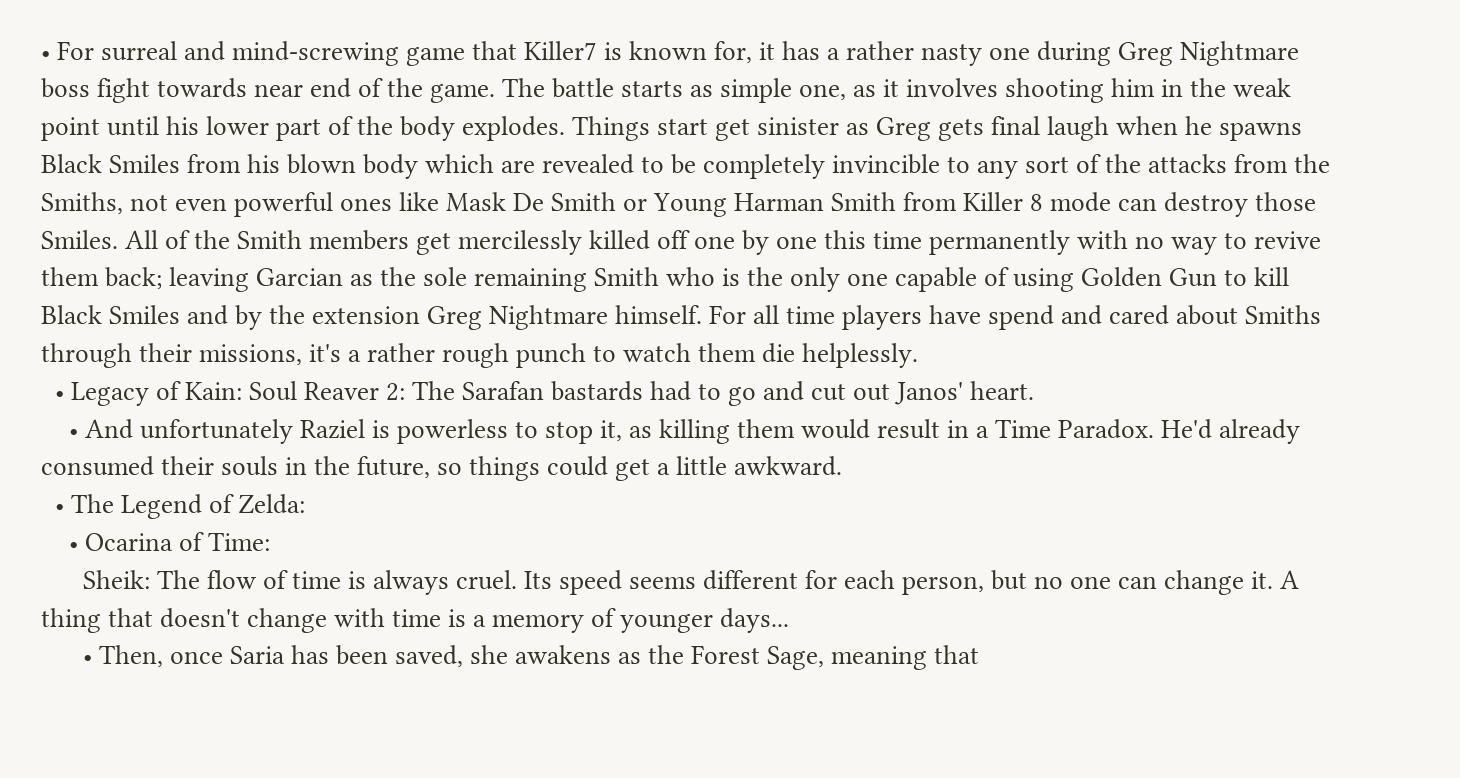• For surreal and mind-screwing game that Killer7 is known for, it has a rather nasty one during Greg Nightmare boss fight towards near end of the game. The battle starts as simple one, as it involves shooting him in the weak point until his lower part of the body explodes. Things start get sinister as Greg gets final laugh when he spawns Black Smiles from his blown body which are revealed to be completely invincible to any sort of the attacks from the Smiths, not even powerful ones like Mask De Smith or Young Harman Smith from Killer 8 mode can destroy those Smiles. All of the Smith members get mercilessly killed off one by one this time permanently with no way to revive them back; leaving Garcian as the sole remaining Smith who is the only one capable of using Golden Gun to kill Black Smiles and by the extension Greg Nightmare himself. For all time players have spend and cared about Smiths through their missions, it's a rather rough punch to watch them die helplessly.
  • Legacy of Kain: Soul Reaver 2: The Sarafan bastards had to go and cut out Janos' heart.
    • And unfortunately Raziel is powerless to stop it, as killing them would result in a Time Paradox. He'd already consumed their souls in the future, so things could get a little awkward.
  • The Legend of Zelda:
    • Ocarina of Time:
      Sheik: The flow of time is always cruel. Its speed seems different for each person, but no one can change it. A thing that doesn't change with time is a memory of younger days...
      • Then, once Saria has been saved, she awakens as the Forest Sage, meaning that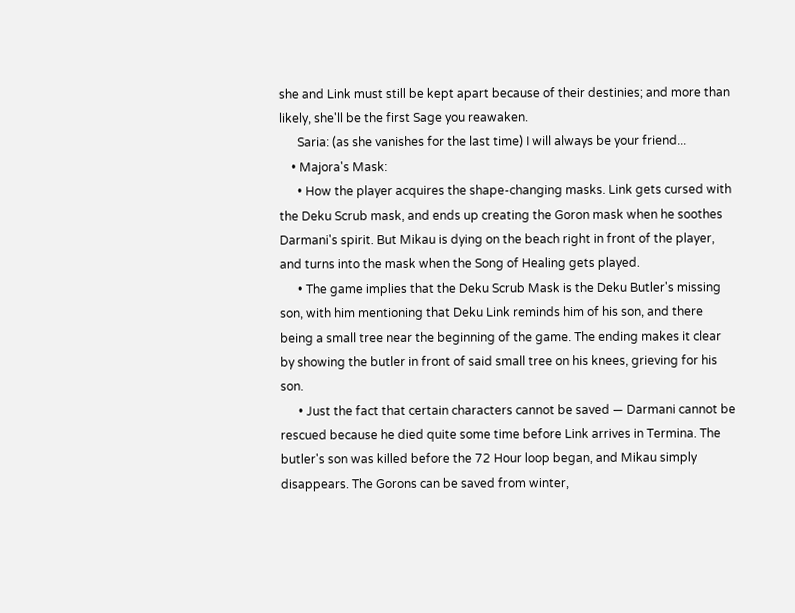she and Link must still be kept apart because of their destinies; and more than likely, she'll be the first Sage you reawaken.
      Saria: (as she vanishes for the last time) I will always be your friend...
    • Majora's Mask:
      • How the player acquires the shape-changing masks. Link gets cursed with the Deku Scrub mask, and ends up creating the Goron mask when he soothes Darmani's spirit. But Mikau is dying on the beach right in front of the player, and turns into the mask when the Song of Healing gets played.
      • The game implies that the Deku Scrub Mask is the Deku Butler's missing son, with him mentioning that Deku Link reminds him of his son, and there being a small tree near the beginning of the game. The ending makes it clear by showing the butler in front of said small tree on his knees, grieving for his son.
      • Just the fact that certain characters cannot be saved — Darmani cannot be rescued because he died quite some time before Link arrives in Termina. The butler's son was killed before the 72 Hour loop began, and Mikau simply disappears. The Gorons can be saved from winter,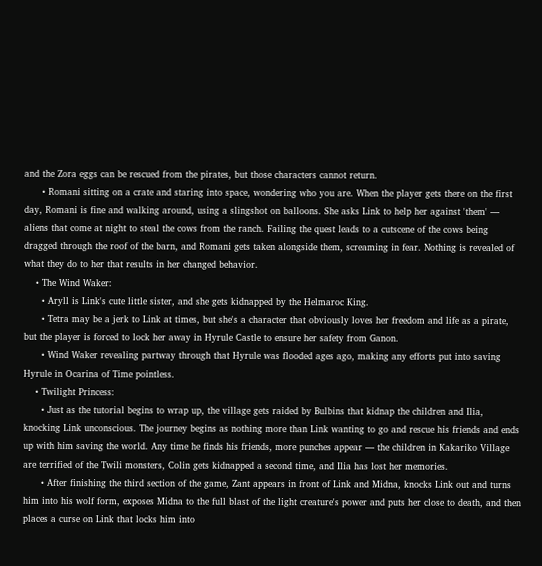and the Zora eggs can be rescued from the pirates, but those characters cannot return.
      • Romani sitting on a crate and staring into space, wondering who you are. When the player gets there on the first day, Romani is fine and walking around, using a slingshot on balloons. She asks Link to help her against 'them' — aliens that come at night to steal the cows from the ranch. Failing the quest leads to a cutscene of the cows being dragged through the roof of the barn, and Romani gets taken alongside them, screaming in fear. Nothing is revealed of what they do to her that results in her changed behavior.
    • The Wind Waker:
      • Aryll is Link's cute little sister, and she gets kidnapped by the Helmaroc King.
      • Tetra may be a jerk to Link at times, but she's a character that obviously loves her freedom and life as a pirate, but the player is forced to lock her away in Hyrule Castle to ensure her safety from Ganon.
      • Wind Waker revealing partway through that Hyrule was flooded ages ago, making any efforts put into saving Hyrule in Ocarina of Time pointless.
    • Twilight Princess:
      • Just as the tutorial begins to wrap up, the village gets raided by Bulbins that kidnap the children and Ilia, knocking Link unconscious. The journey begins as nothing more than Link wanting to go and rescue his friends and ends up with him saving the world. Any time he finds his friends, more punches appear — the children in Kakariko Village are terrified of the Twili monsters, Colin gets kidnapped a second time, and Ilia has lost her memories.
      • After finishing the third section of the game, Zant appears in front of Link and Midna, knocks Link out and turns him into his wolf form, exposes Midna to the full blast of the light creature's power and puts her close to death, and then places a curse on Link that locks him into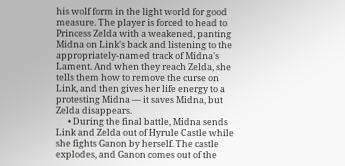his wolf form in the light world for good measure. The player is forced to head to Princess Zelda with a weakened, panting Midna on Link's back and listening to the appropriately-named track of Midna's Lament. And when they reach Zelda, she tells them how to remove the curse on Link, and then gives her life energy to a protesting Midna — it saves Midna, but Zelda disappears.
      • During the final battle, Midna sends Link and Zelda out of Hyrule Castle while she fights Ganon by herself. The castle explodes, and Ganon comes out of the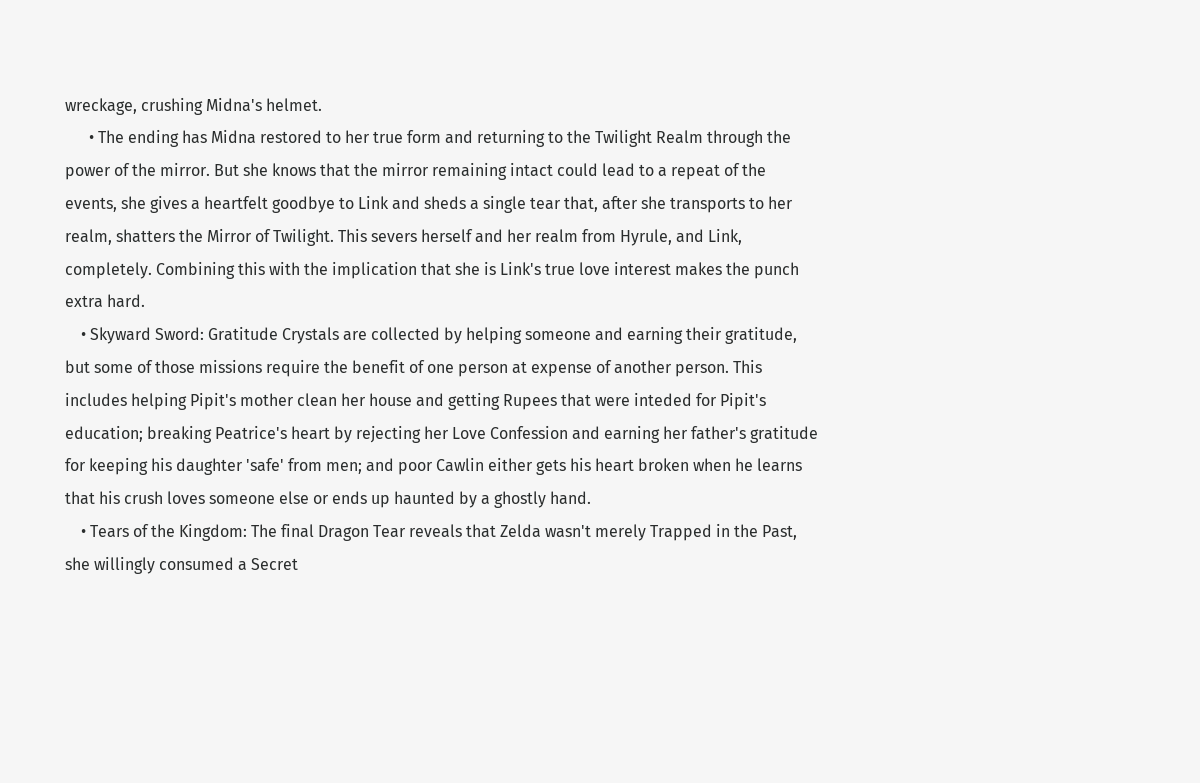wreckage, crushing Midna's helmet.
      • The ending has Midna restored to her true form and returning to the Twilight Realm through the power of the mirror. But she knows that the mirror remaining intact could lead to a repeat of the events, she gives a heartfelt goodbye to Link and sheds a single tear that, after she transports to her realm, shatters the Mirror of Twilight. This severs herself and her realm from Hyrule, and Link, completely. Combining this with the implication that she is Link's true love interest makes the punch extra hard.
    • Skyward Sword: Gratitude Crystals are collected by helping someone and earning their gratitude, but some of those missions require the benefit of one person at expense of another person. This includes helping Pipit's mother clean her house and getting Rupees that were inteded for Pipit's education; breaking Peatrice's heart by rejecting her Love Confession and earning her father's gratitude for keeping his daughter 'safe' from men; and poor Cawlin either gets his heart broken when he learns that his crush loves someone else or ends up haunted by a ghostly hand.
    • Tears of the Kingdom: The final Dragon Tear reveals that Zelda wasn't merely Trapped in the Past, she willingly consumed a Secret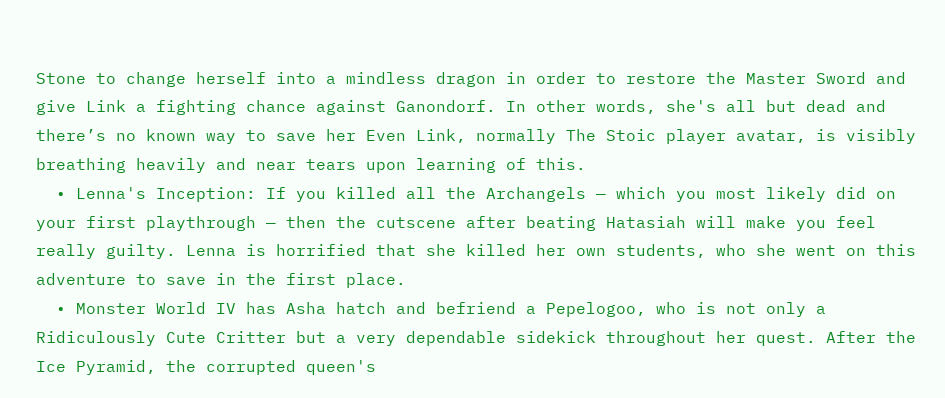Stone to change herself into a mindless dragon in order to restore the Master Sword and give Link a fighting chance against Ganondorf. In other words, she's all but dead and there’s no known way to save her Even Link, normally The Stoic player avatar, is visibly breathing heavily and near tears upon learning of this.
  • Lenna's Inception: If you killed all the Archangels — which you most likely did on your first playthrough — then the cutscene after beating Hatasiah will make you feel really guilty. Lenna is horrified that she killed her own students, who she went on this adventure to save in the first place.
  • Monster World IV has Asha hatch and befriend a Pepelogoo, who is not only a Ridiculously Cute Critter but a very dependable sidekick throughout her quest. After the Ice Pyramid, the corrupted queen's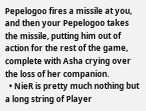Pepelogoo fires a missile at you, and then your Pepelogoo takes the missile, putting him out of action for the rest of the game, complete with Asha crying over the loss of her companion.
  • NieR is pretty much nothing but a long string of Player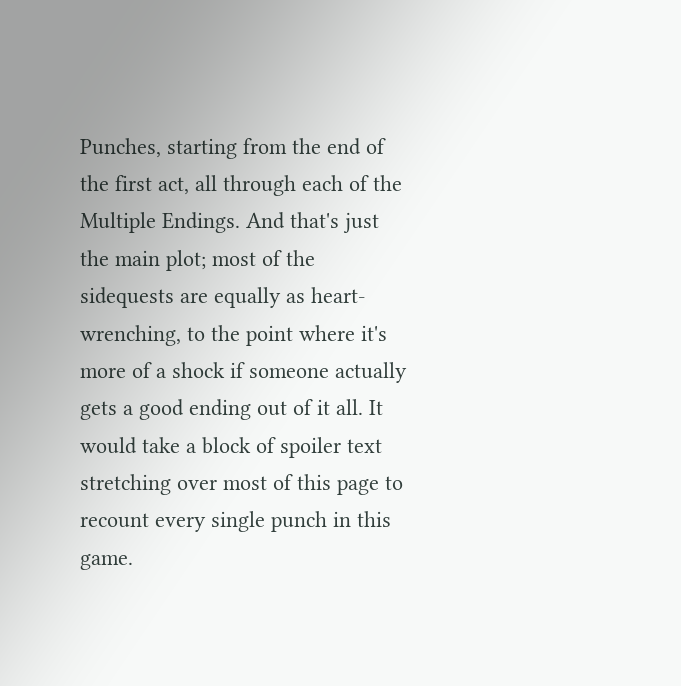Punches, starting from the end of the first act, all through each of the Multiple Endings. And that's just the main plot; most of the sidequests are equally as heart-wrenching, to the point where it's more of a shock if someone actually gets a good ending out of it all. It would take a block of spoiler text stretching over most of this page to recount every single punch in this game.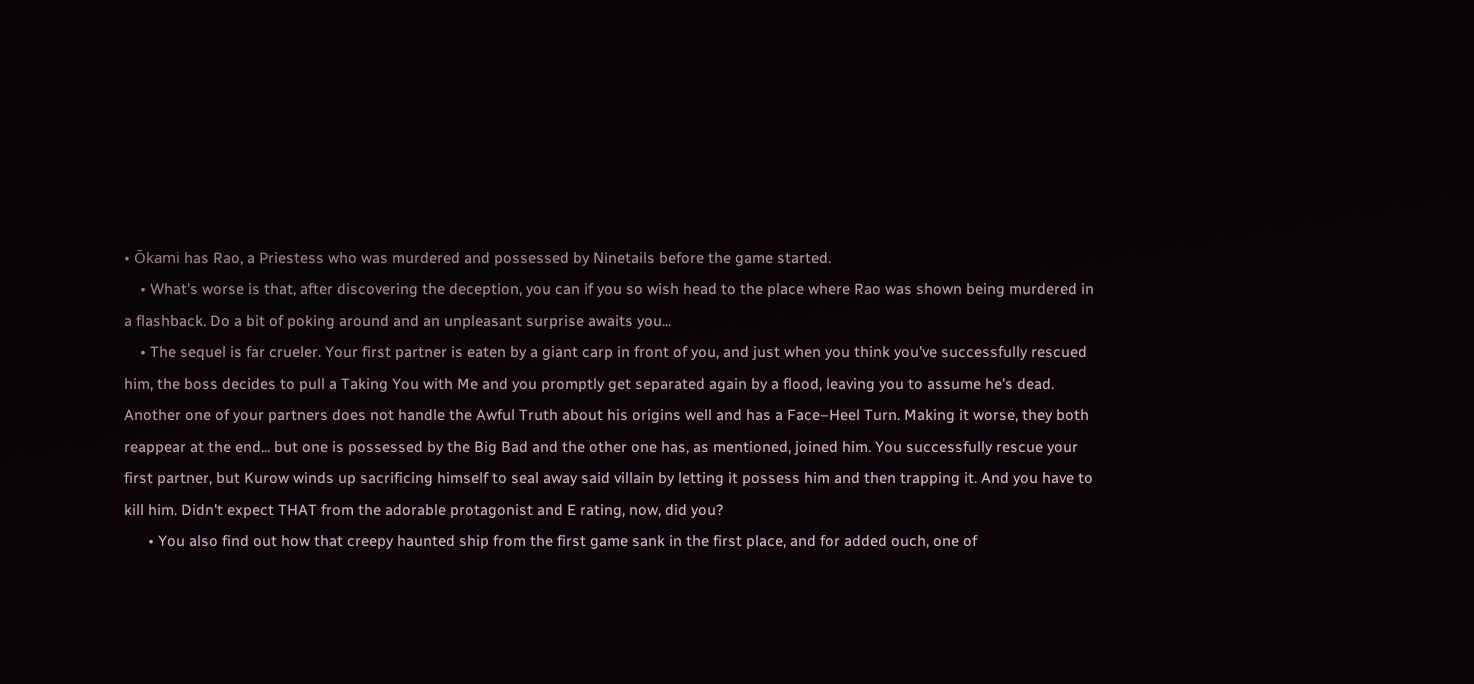• Ōkami has Rao, a Priestess who was murdered and possessed by Ninetails before the game started.
    • What's worse is that, after discovering the deception, you can if you so wish head to the place where Rao was shown being murdered in a flashback. Do a bit of poking around and an unpleasant surprise awaits you...
    • The sequel is far crueler. Your first partner is eaten by a giant carp in front of you, and just when you think you've successfully rescued him, the boss decides to pull a Taking You with Me and you promptly get separated again by a flood, leaving you to assume he's dead. Another one of your partners does not handle the Awful Truth about his origins well and has a Face–Heel Turn. Making it worse, they both reappear at the end... but one is possessed by the Big Bad and the other one has, as mentioned, joined him. You successfully rescue your first partner, but Kurow winds up sacrificing himself to seal away said villain by letting it possess him and then trapping it. And you have to kill him. Didn't expect THAT from the adorable protagonist and E rating, now, did you?
      • You also find out how that creepy haunted ship from the first game sank in the first place, and for added ouch, one of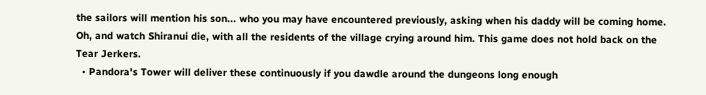the sailors will mention his son... who you may have encountered previously, asking when his daddy will be coming home. Oh, and watch Shiranui die, with all the residents of the village crying around him. This game does not hold back on the Tear Jerkers.
  • Pandora's Tower will deliver these continuously if you dawdle around the dungeons long enough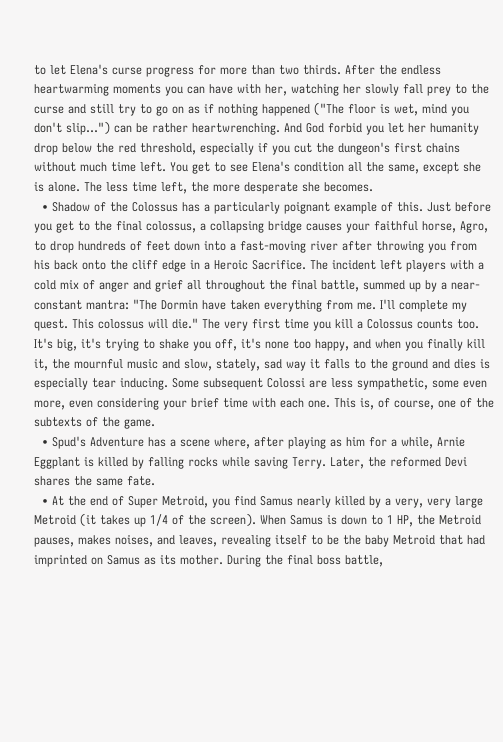to let Elena's curse progress for more than two thirds. After the endless heartwarming moments you can have with her, watching her slowly fall prey to the curse and still try to go on as if nothing happened ("The floor is wet, mind you don't slip...") can be rather heartwrenching. And God forbid you let her humanity drop below the red threshold, especially if you cut the dungeon's first chains without much time left. You get to see Elena's condition all the same, except she is alone. The less time left, the more desperate she becomes.
  • Shadow of the Colossus has a particularly poignant example of this. Just before you get to the final colossus, a collapsing bridge causes your faithful horse, Agro, to drop hundreds of feet down into a fast-moving river after throwing you from his back onto the cliff edge in a Heroic Sacrifice. The incident left players with a cold mix of anger and grief all throughout the final battle, summed up by a near-constant mantra: "The Dormin have taken everything from me. I'll complete my quest. This colossus will die." The very first time you kill a Colossus counts too. It's big, it's trying to shake you off, it's none too happy, and when you finally kill it, the mournful music and slow, stately, sad way it falls to the ground and dies is especially tear inducing. Some subsequent Colossi are less sympathetic, some even more, even considering your brief time with each one. This is, of course, one of the subtexts of the game.
  • Spud's Adventure has a scene where, after playing as him for a while, Arnie Eggplant is killed by falling rocks while saving Terry. Later, the reformed Devi shares the same fate.
  • At the end of Super Metroid, you find Samus nearly killed by a very, very large Metroid (it takes up 1/4 of the screen). When Samus is down to 1 HP, the Metroid pauses, makes noises, and leaves, revealing itself to be the baby Metroid that had imprinted on Samus as its mother. During the final boss battle,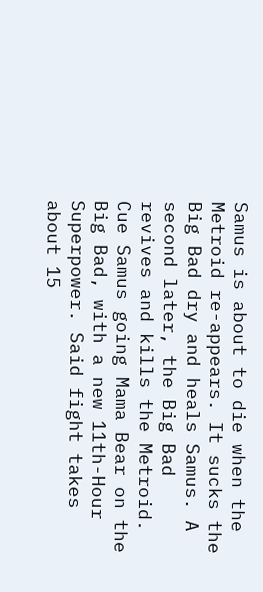Samus is about to die when the Metroid re-appears. It sucks the Big Bad dry and heals Samus. A second later, the Big Bad revives and kills the Metroid. Cue Samus going Mama Bear on the Big Bad, with a new 11th-Hour Superpower. Said fight takes about 15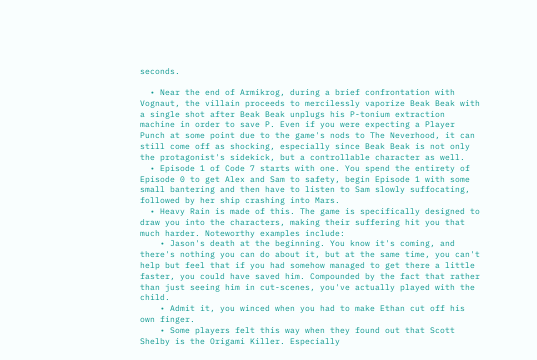seconds.

  • Near the end of Armikrog, during a brief confrontation with Vognaut, the villain proceeds to mercilessly vaporize Beak Beak with a single shot after Beak Beak unplugs his P-tonium extraction machine in order to save P. Even if you were expecting a Player Punch at some point due to the game's nods to The Neverhood, it can still come off as shocking, especially since Beak Beak is not only the protagonist's sidekick, but a controllable character as well.
  • Episode 1 of Code 7 starts with one. You spend the entirety of Episode 0 to get Alex and Sam to safety, begin Episode 1 with some small bantering and then have to listen to Sam slowly suffocating, followed by her ship crashing into Mars.
  • Heavy Rain is made of this. The game is specifically designed to draw you into the characters, making their suffering hit you that much harder. Noteworthy examples include:
    • Jason's death at the beginning. You know it's coming, and there's nothing you can do about it, but at the same time, you can't help but feel that if you had somehow managed to get there a little faster, you could have saved him. Compounded by the fact that rather than just seeing him in cut-scenes, you've actually played with the child.
    • Admit it, you winced when you had to make Ethan cut off his own finger.
    • Some players felt this way when they found out that Scott Shelby is the Origami Killer. Especially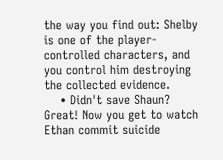the way you find out: Shelby is one of the player-controlled characters, and you control him destroying the collected evidence.
    • Didn't save Shaun? Great! Now you get to watch Ethan commit suicide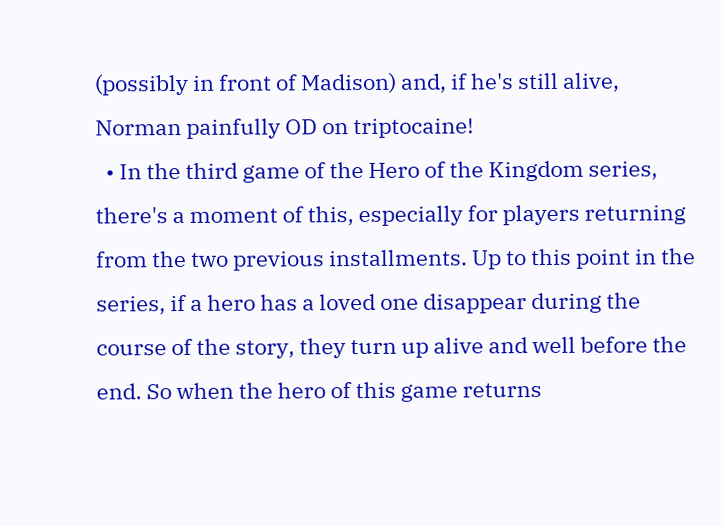(possibly in front of Madison) and, if he's still alive, Norman painfully OD on triptocaine!
  • In the third game of the Hero of the Kingdom series, there's a moment of this, especially for players returning from the two previous installments. Up to this point in the series, if a hero has a loved one disappear during the course of the story, they turn up alive and well before the end. So when the hero of this game returns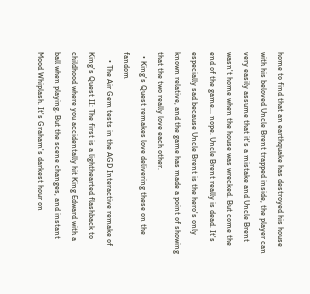home to find that an earthquake has destroyed his house with his beloved Uncle Brent trapped inside, the player can very easily assume that it's a mistake and Uncle Brent wasn't home when the house was wrecked. But come the end of the game... nope. Uncle Brent really is dead. It's especially sad because Uncle Brent is the hero's only known relative, and the game has made a point of showing that the two really love each other.
  • King's Quest remakes love delivering these on the fandom
    • The Air Gem tests in the AGD Interactive remake of King's Quest II: The first is a lighthearted flashback to childhood where you accidentally hit King Edward with a ball when playing. But the scene changes, and instant Mood Whiplash. It's Graham's darkest hour on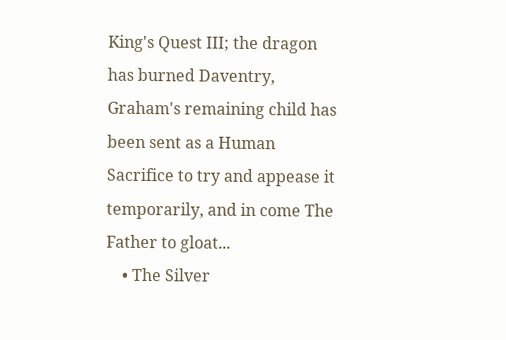King's Quest III; the dragon has burned Daventry, Graham's remaining child has been sent as a Human Sacrifice to try and appease it temporarily, and in come The Father to gloat...
    • The Silver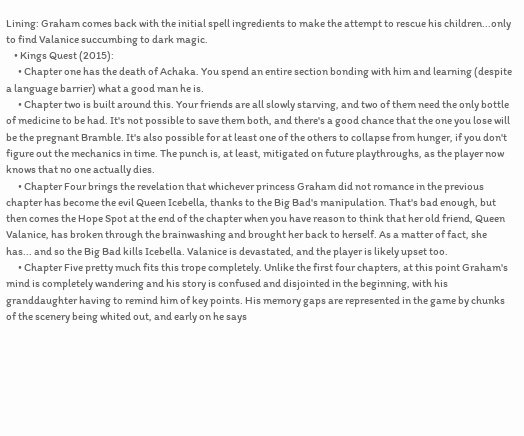Lining: Graham comes back with the initial spell ingredients to make the attempt to rescue his children...only to find Valanice succumbing to dark magic.
    • Kings Quest (2015):
      • Chapter one has the death of Achaka. You spend an entire section bonding with him and learning (despite a language barrier) what a good man he is.
      • Chapter two is built around this. Your friends are all slowly starving, and two of them need the only bottle of medicine to be had. It's not possible to save them both, and there's a good chance that the one you lose will be the pregnant Bramble. It's also possible for at least one of the others to collapse from hunger, if you don't figure out the mechanics in time. The punch is, at least, mitigated on future playthroughs, as the player now knows that no one actually dies.
      • Chapter Four brings the revelation that whichever princess Graham did not romance in the previous chapter has become the evil Queen Icebella, thanks to the Big Bad's manipulation. That's bad enough, but then comes the Hope Spot at the end of the chapter when you have reason to think that her old friend, Queen Valanice, has broken through the brainwashing and brought her back to herself. As a matter of fact, she has... and so the Big Bad kills Icebella. Valanice is devastated, and the player is likely upset too.
      • Chapter Five pretty much fits this trope completely. Unlike the first four chapters, at this point Graham's mind is completely wandering and his story is confused and disjointed in the beginning, with his granddaughter having to remind him of key points. His memory gaps are represented in the game by chunks of the scenery being whited out, and early on he says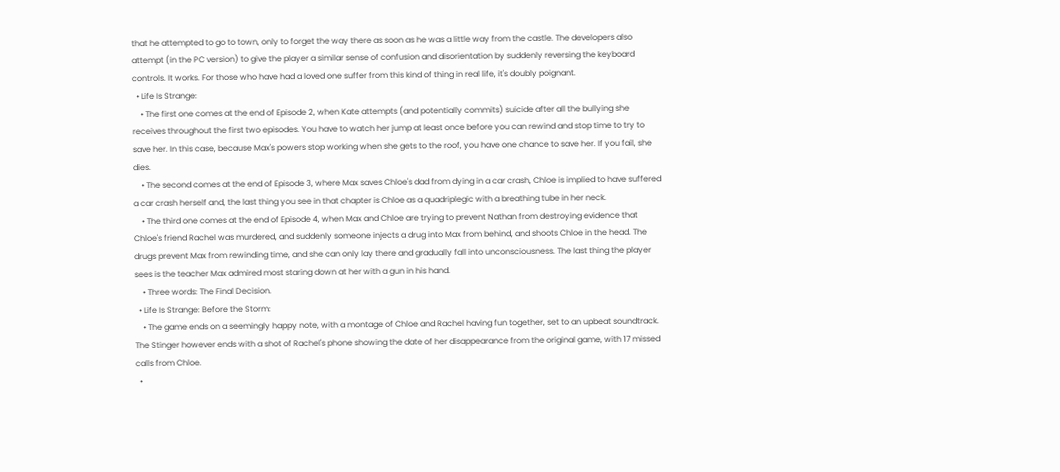that he attempted to go to town, only to forget the way there as soon as he was a little way from the castle. The developers also attempt (in the PC version) to give the player a similar sense of confusion and disorientation by suddenly reversing the keyboard controls. It works. For those who have had a loved one suffer from this kind of thing in real life, it's doubly poignant.
  • Life Is Strange:
    • The first one comes at the end of Episode 2, when Kate attempts (and potentially commits) suicide after all the bullying she receives throughout the first two episodes. You have to watch her jump at least once before you can rewind and stop time to try to save her. In this case, because Max's powers stop working when she gets to the roof, you have one chance to save her. If you fail, she dies.
    • The second comes at the end of Episode 3, where Max saves Chloe's dad from dying in a car crash, Chloe is implied to have suffered a car crash herself and, the last thing you see in that chapter is Chloe as a quadriplegic with a breathing tube in her neck.
    • The third one comes at the end of Episode 4, when Max and Chloe are trying to prevent Nathan from destroying evidence that Chloe's friend Rachel was murdered, and suddenly someone injects a drug into Max from behind, and shoots Chloe in the head. The drugs prevent Max from rewinding time, and she can only lay there and gradually fall into unconsciousness. The last thing the player sees is the teacher Max admired most staring down at her with a gun in his hand.
    • Three words: The Final Decision.
  • Life Is Strange: Before the Storm:
    • The game ends on a seemingly happy note, with a montage of Chloe and Rachel having fun together, set to an upbeat soundtrack. The Stinger however ends with a shot of Rachel's phone showing the date of her disappearance from the original game, with 17 missed calls from Chloe.
  •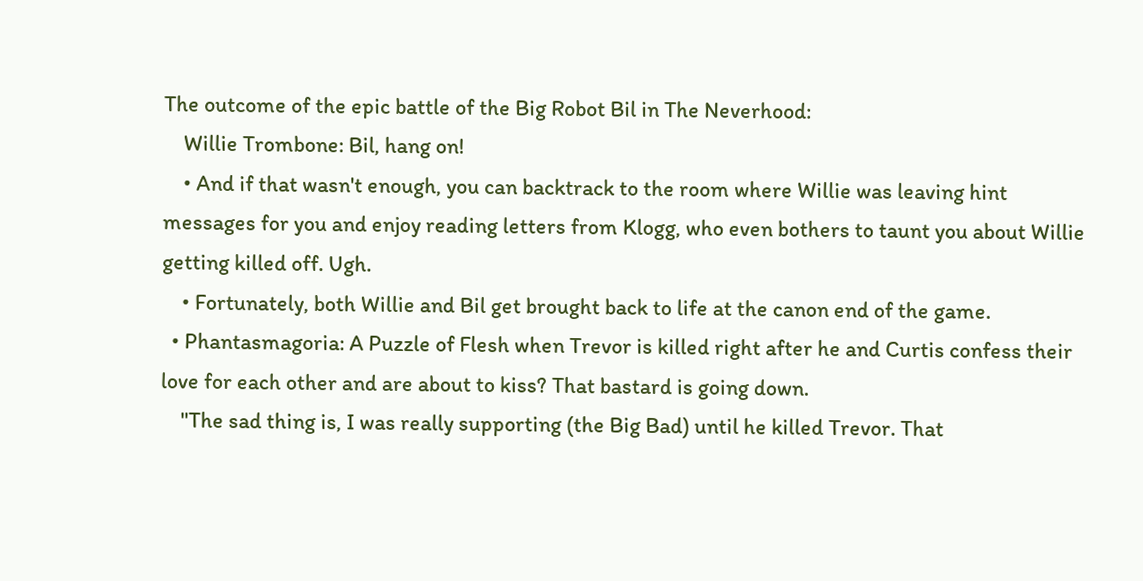The outcome of the epic battle of the Big Robot Bil in The Neverhood:
    Willie Trombone: Bil, hang on!
    • And if that wasn't enough, you can backtrack to the room where Willie was leaving hint messages for you and enjoy reading letters from Klogg, who even bothers to taunt you about Willie getting killed off. Ugh.
    • Fortunately, both Willie and Bil get brought back to life at the canon end of the game.
  • Phantasmagoria: A Puzzle of Flesh when Trevor is killed right after he and Curtis confess their love for each other and are about to kiss? That bastard is going down.
    "The sad thing is, I was really supporting (the Big Bad) until he killed Trevor. That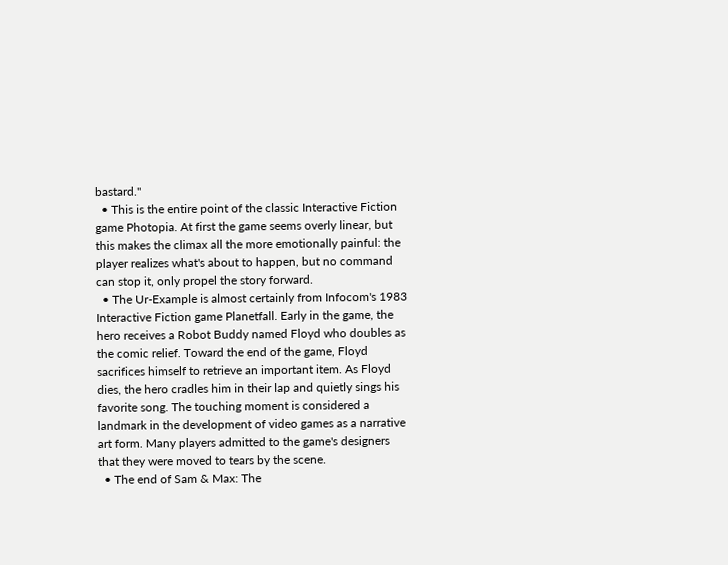bastard."
  • This is the entire point of the classic Interactive Fiction game Photopia. At first the game seems overly linear, but this makes the climax all the more emotionally painful: the player realizes what's about to happen, but no command can stop it, only propel the story forward.
  • The Ur-Example is almost certainly from Infocom's 1983 Interactive Fiction game Planetfall. Early in the game, the hero receives a Robot Buddy named Floyd who doubles as the comic relief. Toward the end of the game, Floyd sacrifices himself to retrieve an important item. As Floyd dies, the hero cradles him in their lap and quietly sings his favorite song. The touching moment is considered a landmark in the development of video games as a narrative art form. Many players admitted to the game's designers that they were moved to tears by the scene.
  • The end of Sam & Max: The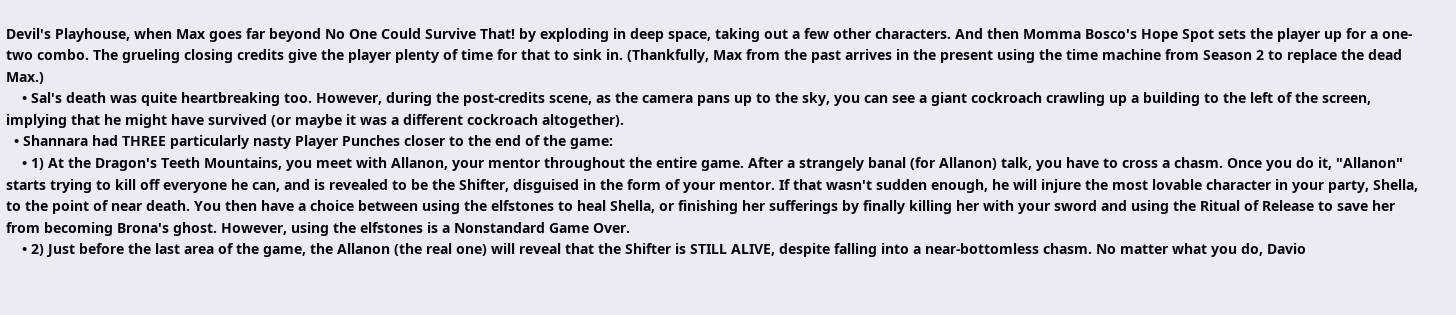Devil's Playhouse, when Max goes far beyond No One Could Survive That! by exploding in deep space, taking out a few other characters. And then Momma Bosco's Hope Spot sets the player up for a one-two combo. The grueling closing credits give the player plenty of time for that to sink in. (Thankfully, Max from the past arrives in the present using the time machine from Season 2 to replace the dead Max.)
    • Sal's death was quite heartbreaking too. However, during the post-credits scene, as the camera pans up to the sky, you can see a giant cockroach crawling up a building to the left of the screen, implying that he might have survived (or maybe it was a different cockroach altogether).
  • Shannara had THREE particularly nasty Player Punches closer to the end of the game:
    • 1) At the Dragon's Teeth Mountains, you meet with Allanon, your mentor throughout the entire game. After a strangely banal (for Allanon) talk, you have to cross a chasm. Once you do it, "Allanon" starts trying to kill off everyone he can, and is revealed to be the Shifter, disguised in the form of your mentor. If that wasn't sudden enough, he will injure the most lovable character in your party, Shella, to the point of near death. You then have a choice between using the elfstones to heal Shella, or finishing her sufferings by finally killing her with your sword and using the Ritual of Release to save her from becoming Brona's ghost. However, using the elfstones is a Nonstandard Game Over.
    • 2) Just before the last area of the game, the Allanon (the real one) will reveal that the Shifter is STILL ALIVE, despite falling into a near-bottomless chasm. No matter what you do, Davio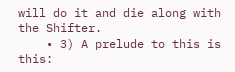will do it and die along with the Shifter.
    • 3) A prelude to this is this: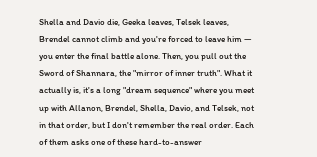Shella and Davio die, Geeka leaves, Telsek leaves, Brendel cannot climb and you're forced to leave him — you enter the final battle alone. Then, you pull out the Sword of Shannara, the "mirror of inner truth". What it actually is, it's a long "dream sequence" where you meet up with Allanon, Brendel, Shella, Davio, and Telsek, not in that order, but I don't remember the real order. Each of them asks one of these hard-to-answer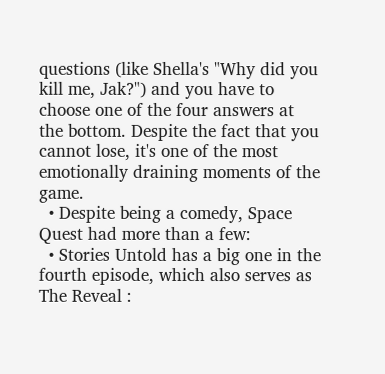questions (like Shella's "Why did you kill me, Jak?") and you have to choose one of the four answers at the bottom. Despite the fact that you cannot lose, it's one of the most emotionally draining moments of the game.
  • Despite being a comedy, Space Quest had more than a few:
  • Stories Untold has a big one in the fourth episode, which also serves as The Reveal :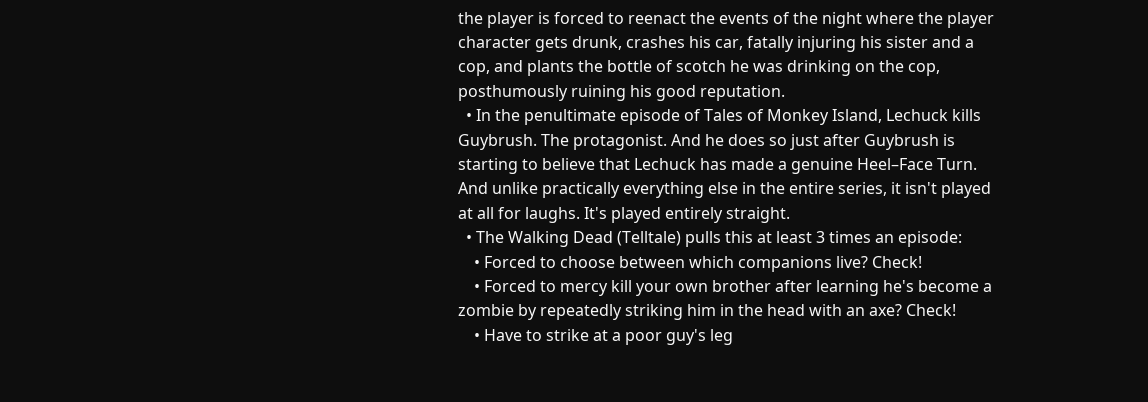the player is forced to reenact the events of the night where the player character gets drunk, crashes his car, fatally injuring his sister and a cop, and plants the bottle of scotch he was drinking on the cop, posthumously ruining his good reputation.
  • In the penultimate episode of Tales of Monkey Island, Lechuck kills Guybrush. The protagonist. And he does so just after Guybrush is starting to believe that Lechuck has made a genuine Heel–Face Turn. And unlike practically everything else in the entire series, it isn't played at all for laughs. It's played entirely straight.
  • The Walking Dead (Telltale) pulls this at least 3 times an episode:
    • Forced to choose between which companions live? Check!
    • Forced to mercy kill your own brother after learning he's become a zombie by repeatedly striking him in the head with an axe? Check!
    • Have to strike at a poor guy's leg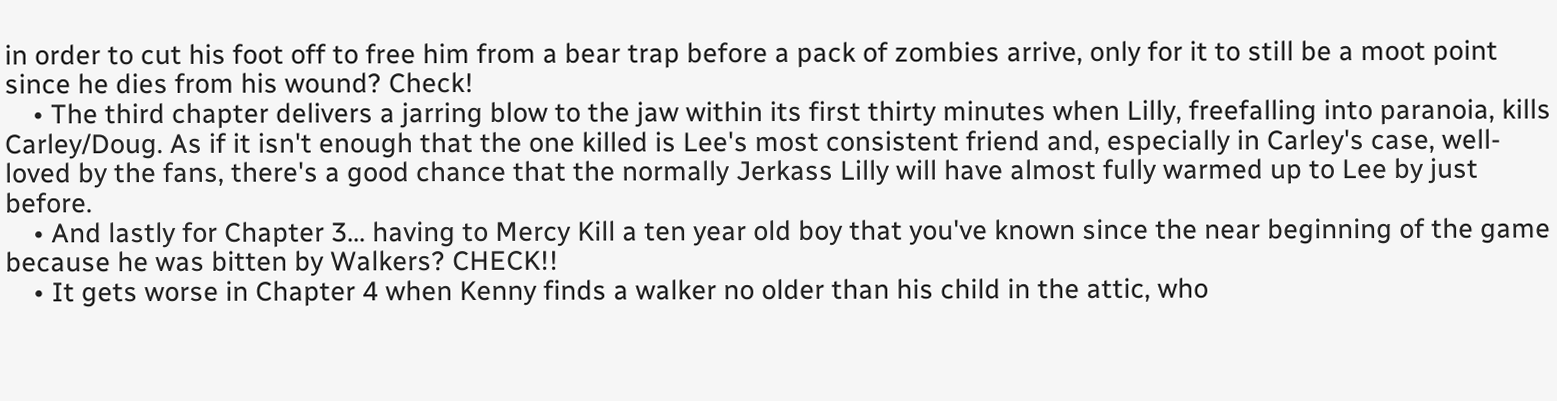in order to cut his foot off to free him from a bear trap before a pack of zombies arrive, only for it to still be a moot point since he dies from his wound? Check!
    • The third chapter delivers a jarring blow to the jaw within its first thirty minutes when Lilly, freefalling into paranoia, kills Carley/Doug. As if it isn't enough that the one killed is Lee's most consistent friend and, especially in Carley's case, well-loved by the fans, there's a good chance that the normally Jerkass Lilly will have almost fully warmed up to Lee by just before.
    • And lastly for Chapter 3... having to Mercy Kill a ten year old boy that you've known since the near beginning of the game because he was bitten by Walkers? CHECK!!
    • It gets worse in Chapter 4 when Kenny finds a walker no older than his child in the attic, who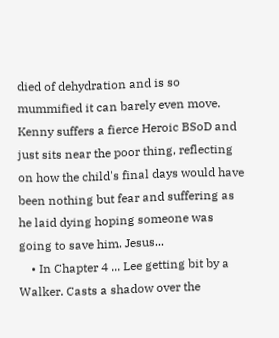died of dehydration and is so mummified it can barely even move. Kenny suffers a fierce Heroic BSoD and just sits near the poor thing, reflecting on how the child's final days would have been nothing but fear and suffering as he laid dying hoping someone was going to save him. Jesus...
    • In Chapter 4 ... Lee getting bit by a Walker. Casts a shadow over the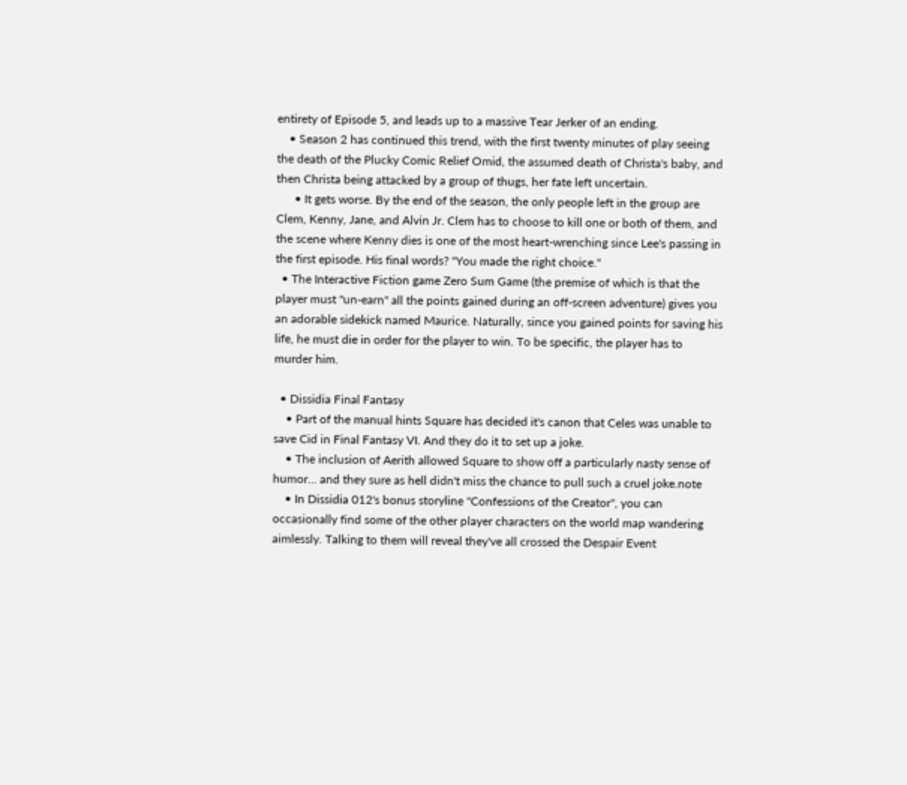entirety of Episode 5, and leads up to a massive Tear Jerker of an ending.
    • Season 2 has continued this trend, with the first twenty minutes of play seeing the death of the Plucky Comic Relief Omid, the assumed death of Christa's baby, and then Christa being attacked by a group of thugs, her fate left uncertain.
      • It gets worse. By the end of the season, the only people left in the group are Clem, Kenny, Jane, and Alvin Jr. Clem has to choose to kill one or both of them, and the scene where Kenny dies is one of the most heart-wrenching since Lee's passing in the first episode. His final words? "You made the right choice."
  • The Interactive Fiction game Zero Sum Game (the premise of which is that the player must "un-earn" all the points gained during an off-screen adventure) gives you an adorable sidekick named Maurice. Naturally, since you gained points for saving his life, he must die in order for the player to win. To be specific, the player has to murder him.

  • Dissidia Final Fantasy
    • Part of the manual hints Square has decided it's canon that Celes was unable to save Cid in Final Fantasy VI. And they do it to set up a joke.
    • The inclusion of Aerith allowed Square to show off a particularly nasty sense of humor... and they sure as hell didn't miss the chance to pull such a cruel joke.note
    • In Dissidia 012's bonus storyline "Confessions of the Creator", you can occasionally find some of the other player characters on the world map wandering aimlessly. Talking to them will reveal they've all crossed the Despair Event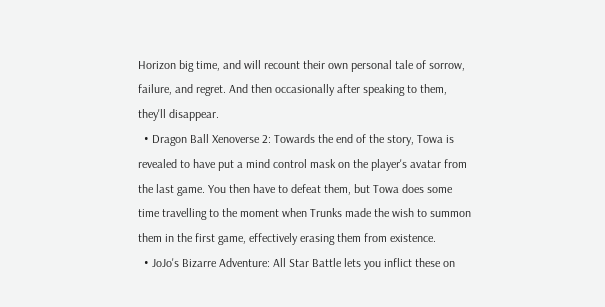Horizon big time, and will recount their own personal tale of sorrow, failure, and regret. And then occasionally after speaking to them, they'll disappear.
  • Dragon Ball Xenoverse 2: Towards the end of the story, Towa is revealed to have put a mind control mask on the player's avatar from the last game. You then have to defeat them, but Towa does some time travelling to the moment when Trunks made the wish to summon them in the first game, effectively erasing them from existence.
  • JoJo's Bizarre Adventure: All Star Battle lets you inflict these on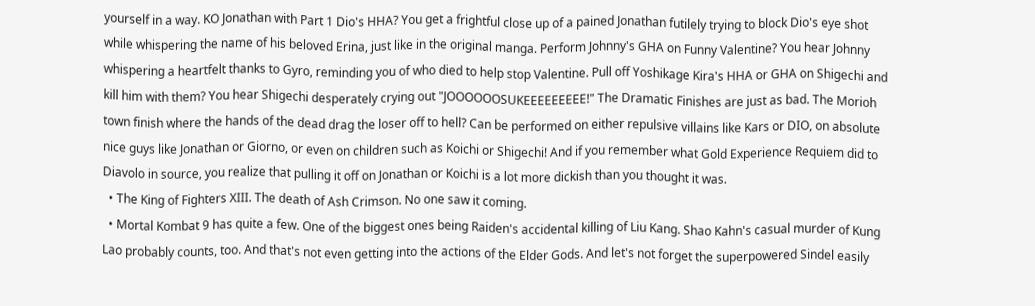yourself in a way. KO Jonathan with Part 1 Dio's HHA? You get a frightful close up of a pained Jonathan futilely trying to block Dio's eye shot while whispering the name of his beloved Erina, just like in the original manga. Perform Johnny's GHA on Funny Valentine? You hear Johnny whispering a heartfelt thanks to Gyro, reminding you of who died to help stop Valentine. Pull off Yoshikage Kira's HHA or GHA on Shigechi and kill him with them? You hear Shigechi desperately crying out "JOOOOOOSUKEEEEEEEEE!" The Dramatic Finishes are just as bad. The Morioh town finish where the hands of the dead drag the loser off to hell? Can be performed on either repulsive villains like Kars or DIO, on absolute nice guys like Jonathan or Giorno, or even on children such as Koichi or Shigechi! And if you remember what Gold Experience Requiem did to Diavolo in source, you realize that pulling it off on Jonathan or Koichi is a lot more dickish than you thought it was.
  • The King of Fighters XIII. The death of Ash Crimson. No one saw it coming.
  • Mortal Kombat 9 has quite a few. One of the biggest ones being Raiden's accidental killing of Liu Kang. Shao Kahn's casual murder of Kung Lao probably counts, too. And that's not even getting into the actions of the Elder Gods. And let's not forget the superpowered Sindel easily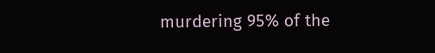murdering 95% of the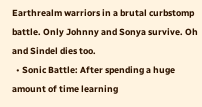Earthrealm warriors in a brutal curbstomp battle. Only Johnny and Sonya survive. Oh and Sindel dies too.
  • Sonic Battle: After spending a huge amount of time learning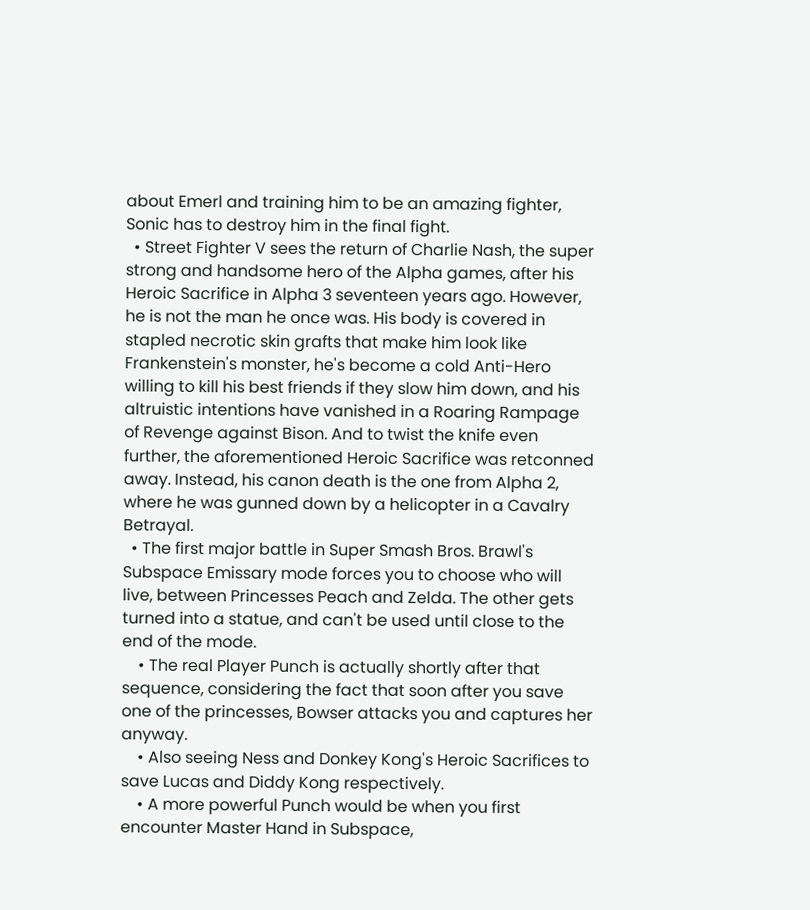about Emerl and training him to be an amazing fighter, Sonic has to destroy him in the final fight.
  • Street Fighter V sees the return of Charlie Nash, the super strong and handsome hero of the Alpha games, after his Heroic Sacrifice in Alpha 3 seventeen years ago. However, he is not the man he once was. His body is covered in stapled necrotic skin grafts that make him look like Frankenstein's monster, he's become a cold Anti-Hero willing to kill his best friends if they slow him down, and his altruistic intentions have vanished in a Roaring Rampage of Revenge against Bison. And to twist the knife even further, the aforementioned Heroic Sacrifice was retconned away. Instead, his canon death is the one from Alpha 2, where he was gunned down by a helicopter in a Cavalry Betrayal.
  • The first major battle in Super Smash Bros. Brawl's Subspace Emissary mode forces you to choose who will live, between Princesses Peach and Zelda. The other gets turned into a statue, and can't be used until close to the end of the mode.
    • The real Player Punch is actually shortly after that sequence, considering the fact that soon after you save one of the princesses, Bowser attacks you and captures her anyway.
    • Also seeing Ness and Donkey Kong's Heroic Sacrifices to save Lucas and Diddy Kong respectively.
    • A more powerful Punch would be when you first encounter Master Hand in Subspace,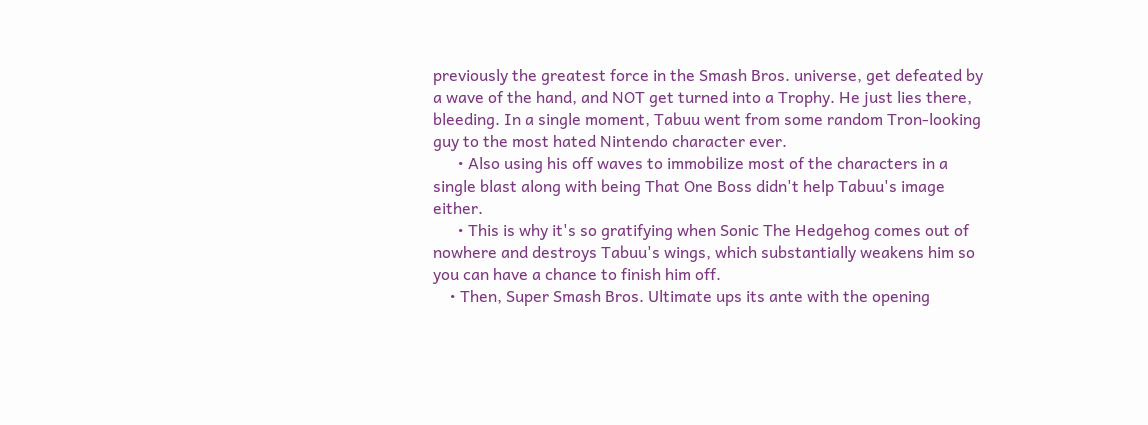previously the greatest force in the Smash Bros. universe, get defeated by a wave of the hand, and NOT get turned into a Trophy. He just lies there, bleeding. In a single moment, Tabuu went from some random Tron-looking guy to the most hated Nintendo character ever.
      • Also using his off waves to immobilize most of the characters in a single blast along with being That One Boss didn't help Tabuu's image either.
      • This is why it's so gratifying when Sonic The Hedgehog comes out of nowhere and destroys Tabuu's wings, which substantially weakens him so you can have a chance to finish him off.
    • Then, Super Smash Bros. Ultimate ups its ante with the opening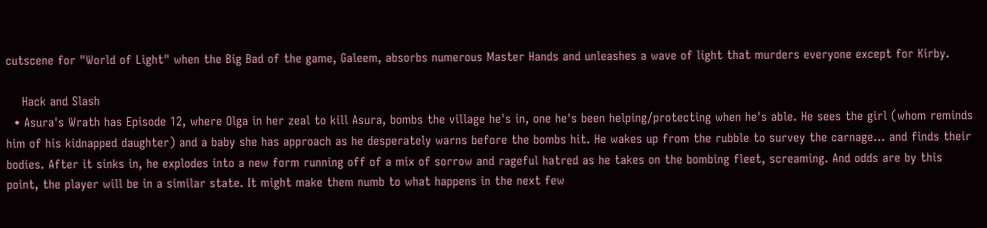cutscene for "World of Light" when the Big Bad of the game, Galeem, absorbs numerous Master Hands and unleashes a wave of light that murders everyone except for Kirby.

    Hack and Slash
  • Asura's Wrath has Episode 12, where Olga in her zeal to kill Asura, bombs the village he's in, one he's been helping/protecting when he's able. He sees the girl (whom reminds him of his kidnapped daughter) and a baby she has approach as he desperately warns before the bombs hit. He wakes up from the rubble to survey the carnage... and finds their bodies. After it sinks in, he explodes into a new form running off of a mix of sorrow and rageful hatred as he takes on the bombing fleet, screaming. And odds are by this point, the player will be in a similar state. It might make them numb to what happens in the next few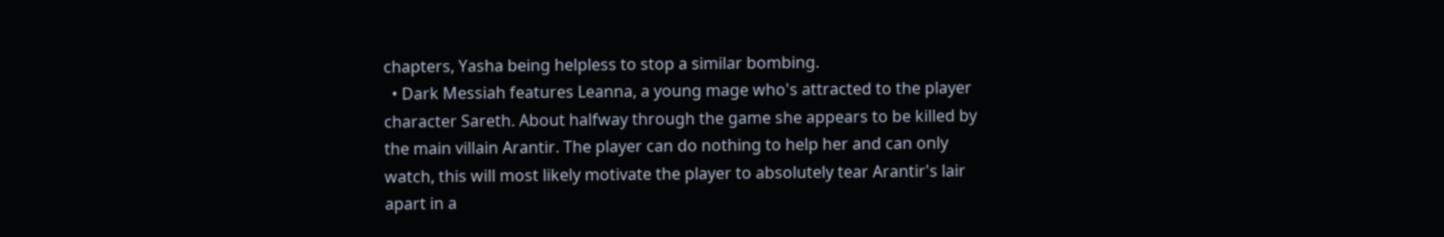chapters, Yasha being helpless to stop a similar bombing.
  • Dark Messiah features Leanna, a young mage who's attracted to the player character Sareth. About halfway through the game she appears to be killed by the main villain Arantir. The player can do nothing to help her and can only watch, this will most likely motivate the player to absolutely tear Arantir's lair apart in a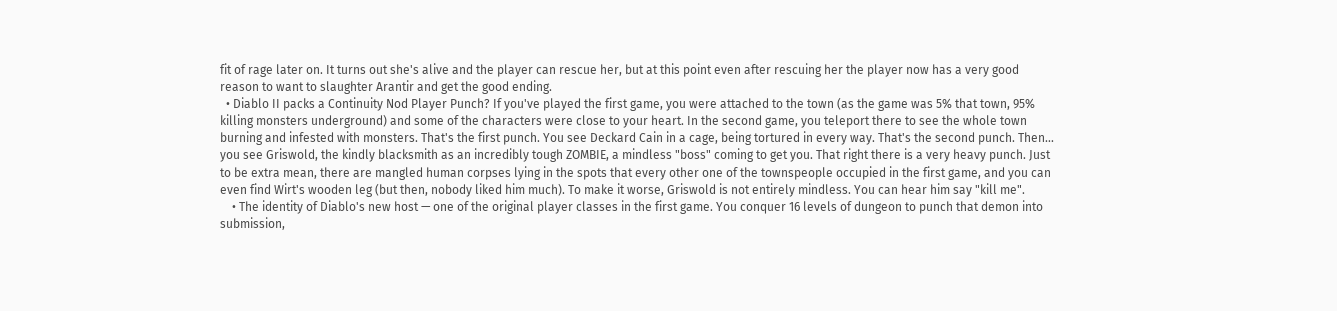fit of rage later on. It turns out she's alive and the player can rescue her, but at this point even after rescuing her the player now has a very good reason to want to slaughter Arantir and get the good ending.
  • Diablo II packs a Continuity Nod Player Punch? If you've played the first game, you were attached to the town (as the game was 5% that town, 95% killing monsters underground) and some of the characters were close to your heart. In the second game, you teleport there to see the whole town burning and infested with monsters. That's the first punch. You see Deckard Cain in a cage, being tortured in every way. That's the second punch. Then... you see Griswold, the kindly blacksmith as an incredibly tough ZOMBIE, a mindless "boss" coming to get you. That right there is a very heavy punch. Just to be extra mean, there are mangled human corpses lying in the spots that every other one of the townspeople occupied in the first game, and you can even find Wirt's wooden leg (but then, nobody liked him much). To make it worse, Griswold is not entirely mindless. You can hear him say "kill me".
    • The identity of Diablo's new host — one of the original player classes in the first game. You conquer 16 levels of dungeon to punch that demon into submission,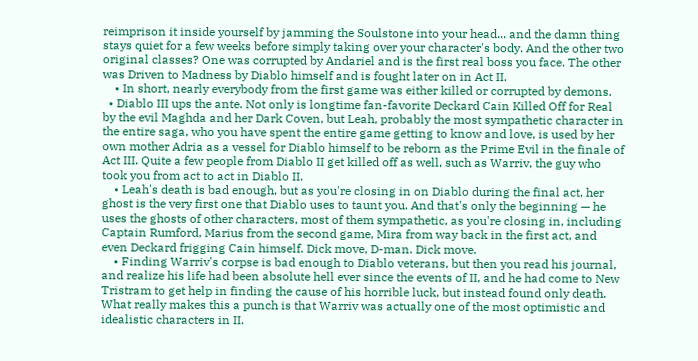reimprison it inside yourself by jamming the Soulstone into your head... and the damn thing stays quiet for a few weeks before simply taking over your character's body. And the other two original classes? One was corrupted by Andariel and is the first real boss you face. The other was Driven to Madness by Diablo himself and is fought later on in Act II.
    • In short, nearly everybody from the first game was either killed or corrupted by demons.
  • Diablo III ups the ante. Not only is longtime fan-favorite Deckard Cain Killed Off for Real by the evil Maghda and her Dark Coven, but Leah, probably the most sympathetic character in the entire saga, who you have spent the entire game getting to know and love, is used by her own mother Adria as a vessel for Diablo himself to be reborn as the Prime Evil in the finale of Act III. Quite a few people from Diablo II get killed off as well, such as Warriv, the guy who took you from act to act in Diablo II.
    • Leah's death is bad enough, but as you're closing in on Diablo during the final act, her ghost is the very first one that Diablo uses to taunt you. And that's only the beginning — he uses the ghosts of other characters, most of them sympathetic, as you're closing in, including Captain Rumford, Marius from the second game, Mira from way back in the first act, and even Deckard frigging Cain himself. Dick move, D-man. Dick move.
    • Finding Warriv's corpse is bad enough to Diablo veterans, but then you read his journal, and realize his life had been absolute hell ever since the events of II, and he had come to New Tristram to get help in finding the cause of his horrible luck, but instead found only death. What really makes this a punch is that Warriv was actually one of the most optimistic and idealistic characters in II.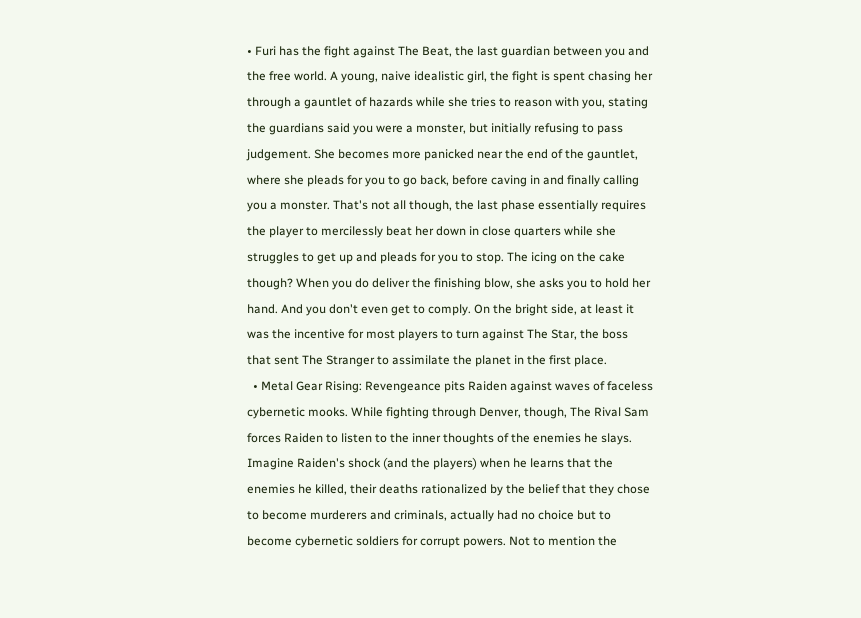• Furi has the fight against The Beat, the last guardian between you and the free world. A young, naive idealistic girl, the fight is spent chasing her through a gauntlet of hazards while she tries to reason with you, stating the guardians said you were a monster, but initially refusing to pass judgement. She becomes more panicked near the end of the gauntlet, where she pleads for you to go back, before caving in and finally calling you a monster. That's not all though, the last phase essentially requires the player to mercilessly beat her down in close quarters while she struggles to get up and pleads for you to stop. The icing on the cake though? When you do deliver the finishing blow, she asks you to hold her hand. And you don't even get to comply. On the bright side, at least it was the incentive for most players to turn against The Star, the boss that sent The Stranger to assimilate the planet in the first place.
  • Metal Gear Rising: Revengeance pits Raiden against waves of faceless cybernetic mooks. While fighting through Denver, though, The Rival Sam forces Raiden to listen to the inner thoughts of the enemies he slays. Imagine Raiden's shock (and the players) when he learns that the enemies he killed, their deaths rationalized by the belief that they chose to become murderers and criminals, actually had no choice but to become cybernetic soldiers for corrupt powers. Not to mention the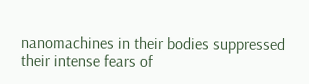nanomachines in their bodies suppressed their intense fears of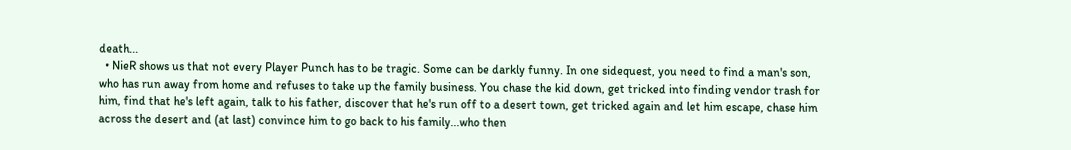death...
  • NieR shows us that not every Player Punch has to be tragic. Some can be darkly funny. In one sidequest, you need to find a man's son, who has run away from home and refuses to take up the family business. You chase the kid down, get tricked into finding vendor trash for him, find that he's left again, talk to his father, discover that he's run off to a desert town, get tricked again and let him escape, chase him across the desert and (at last) convince him to go back to his family...who then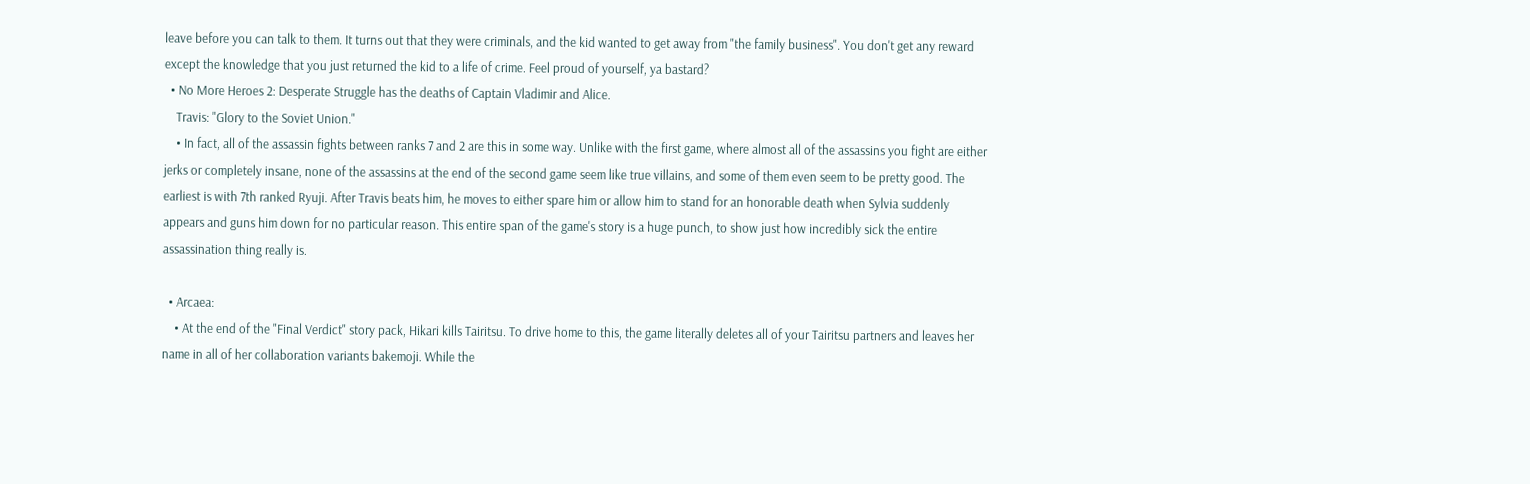leave before you can talk to them. It turns out that they were criminals, and the kid wanted to get away from "the family business". You don't get any reward except the knowledge that you just returned the kid to a life of crime. Feel proud of yourself, ya bastard?
  • No More Heroes 2: Desperate Struggle has the deaths of Captain Vladimir and Alice.
    Travis: "Glory to the Soviet Union."
    • In fact, all of the assassin fights between ranks 7 and 2 are this in some way. Unlike with the first game, where almost all of the assassins you fight are either jerks or completely insane, none of the assassins at the end of the second game seem like true villains, and some of them even seem to be pretty good. The earliest is with 7th ranked Ryuji. After Travis beats him, he moves to either spare him or allow him to stand for an honorable death when Sylvia suddenly appears and guns him down for no particular reason. This entire span of the game's story is a huge punch, to show just how incredibly sick the entire assassination thing really is.

  • Arcaea:
    • At the end of the "Final Verdict" story pack, Hikari kills Tairitsu. To drive home to this, the game literally deletes all of your Tairitsu partners and leaves her name in all of her collaboration variants bakemoji. While the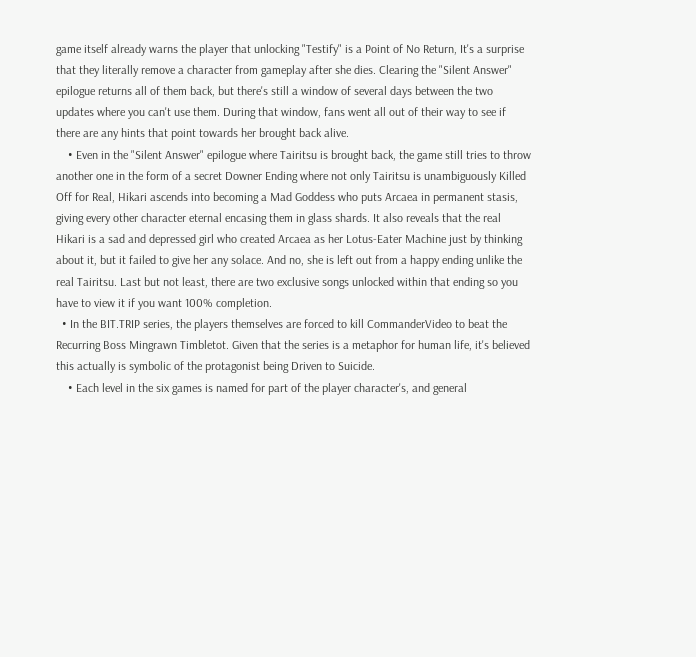game itself already warns the player that unlocking "Testify" is a Point of No Return, It's a surprise that they literally remove a character from gameplay after she dies. Clearing the "Silent Answer" epilogue returns all of them back, but there's still a window of several days between the two updates where you can't use them. During that window, fans went all out of their way to see if there are any hints that point towards her brought back alive.
    • Even in the "Silent Answer" epilogue where Tairitsu is brought back, the game still tries to throw another one in the form of a secret Downer Ending where not only Tairitsu is unambiguously Killed Off for Real, Hikari ascends into becoming a Mad Goddess who puts Arcaea in permanent stasis, giving every other character eternal encasing them in glass shards. It also reveals that the real Hikari is a sad and depressed girl who created Arcaea as her Lotus-Eater Machine just by thinking about it, but it failed to give her any solace. And no, she is left out from a happy ending unlike the real Tairitsu. Last but not least, there are two exclusive songs unlocked within that ending so you have to view it if you want 100% completion.
  • In the BIT.TRIP series, the players themselves are forced to kill CommanderVideo to beat the Recurring Boss Mingrawn Timbletot. Given that the series is a metaphor for human life, it's believed this actually is symbolic of the protagonist being Driven to Suicide.
    • Each level in the six games is named for part of the player character's, and general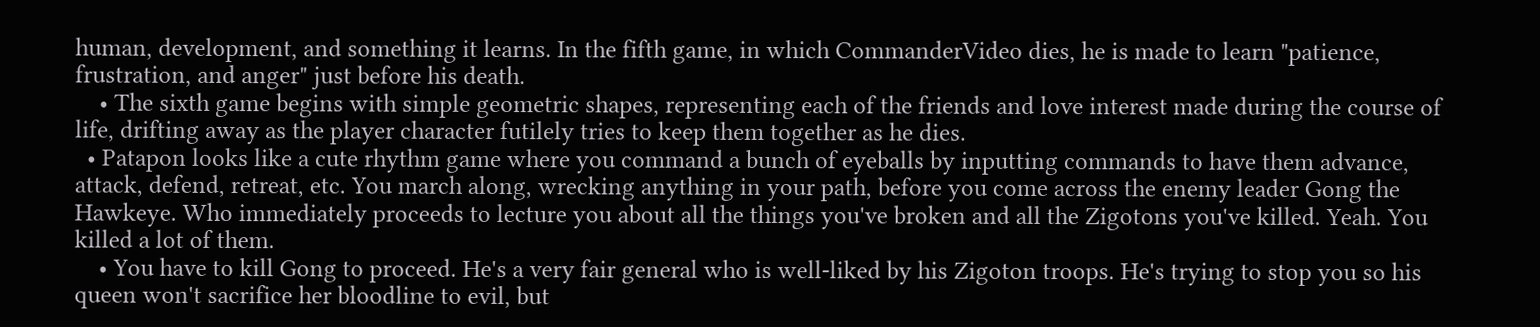human, development, and something it learns. In the fifth game, in which CommanderVideo dies, he is made to learn "patience, frustration, and anger" just before his death.
    • The sixth game begins with simple geometric shapes, representing each of the friends and love interest made during the course of life, drifting away as the player character futilely tries to keep them together as he dies.
  • Patapon looks like a cute rhythm game where you command a bunch of eyeballs by inputting commands to have them advance, attack, defend, retreat, etc. You march along, wrecking anything in your path, before you come across the enemy leader Gong the Hawkeye. Who immediately proceeds to lecture you about all the things you've broken and all the Zigotons you've killed. Yeah. You killed a lot of them.
    • You have to kill Gong to proceed. He's a very fair general who is well-liked by his Zigoton troops. He's trying to stop you so his queen won't sacrifice her bloodline to evil, but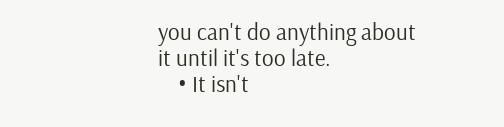you can't do anything about it until it's too late.
    • It isn't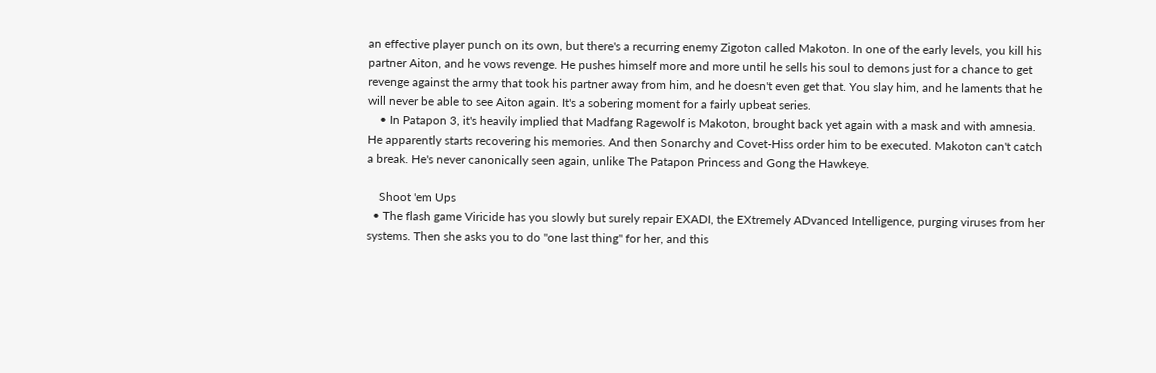an effective player punch on its own, but there's a recurring enemy Zigoton called Makoton. In one of the early levels, you kill his partner Aiton, and he vows revenge. He pushes himself more and more until he sells his soul to demons just for a chance to get revenge against the army that took his partner away from him, and he doesn't even get that. You slay him, and he laments that he will never be able to see Aiton again. It's a sobering moment for a fairly upbeat series.
    • In Patapon 3, it's heavily implied that Madfang Ragewolf is Makoton, brought back yet again with a mask and with amnesia. He apparently starts recovering his memories. And then Sonarchy and Covet-Hiss order him to be executed. Makoton can't catch a break. He's never canonically seen again, unlike The Patapon Princess and Gong the Hawkeye.

    Shoot 'em Ups
  • The flash game Viricide has you slowly but surely repair EXADI, the EXtremely ADvanced Intelligence, purging viruses from her systems. Then she asks you to do "one last thing" for her, and this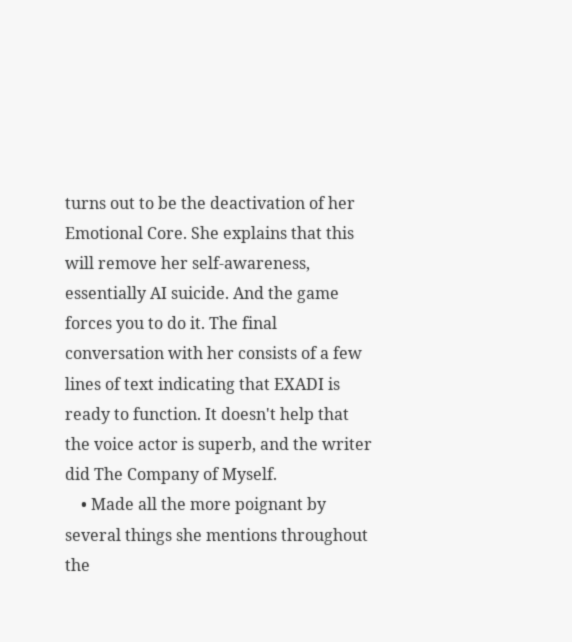turns out to be the deactivation of her Emotional Core. She explains that this will remove her self-awareness, essentially AI suicide. And the game forces you to do it. The final conversation with her consists of a few lines of text indicating that EXADI is ready to function. It doesn't help that the voice actor is superb, and the writer did The Company of Myself.
    • Made all the more poignant by several things she mentions throughout the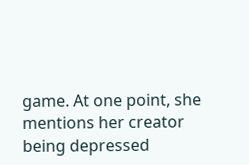game. At one point, she mentions her creator being depressed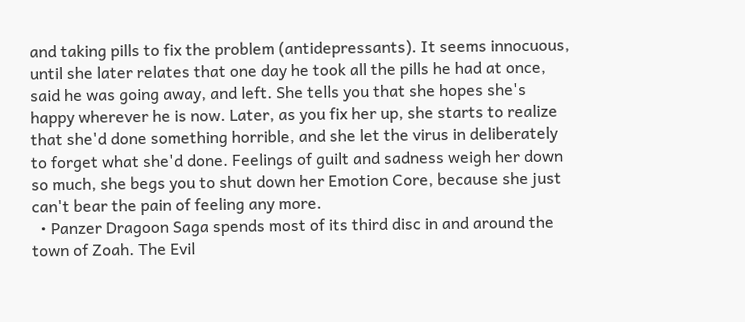and taking pills to fix the problem (antidepressants). It seems innocuous, until she later relates that one day he took all the pills he had at once, said he was going away, and left. She tells you that she hopes she's happy wherever he is now. Later, as you fix her up, she starts to realize that she'd done something horrible, and she let the virus in deliberately to forget what she'd done. Feelings of guilt and sadness weigh her down so much, she begs you to shut down her Emotion Core, because she just can't bear the pain of feeling any more.
  • Panzer Dragoon Saga spends most of its third disc in and around the town of Zoah. The Evil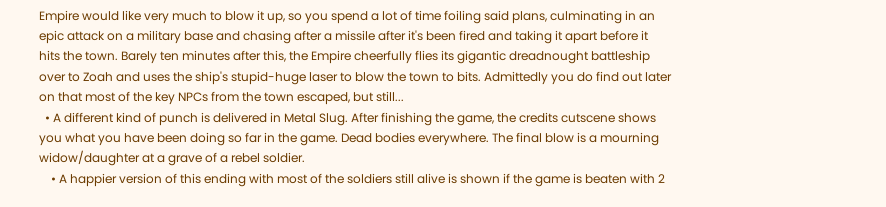Empire would like very much to blow it up, so you spend a lot of time foiling said plans, culminating in an epic attack on a military base and chasing after a missile after it's been fired and taking it apart before it hits the town. Barely ten minutes after this, the Empire cheerfully flies its gigantic dreadnought battleship over to Zoah and uses the ship's stupid-huge laser to blow the town to bits. Admittedly you do find out later on that most of the key NPCs from the town escaped, but still...
  • A different kind of punch is delivered in Metal Slug. After finishing the game, the credits cutscene shows you what you have been doing so far in the game. Dead bodies everywhere. The final blow is a mourning widow/daughter at a grave of a rebel soldier.
    • A happier version of this ending with most of the soldiers still alive is shown if the game is beaten with 2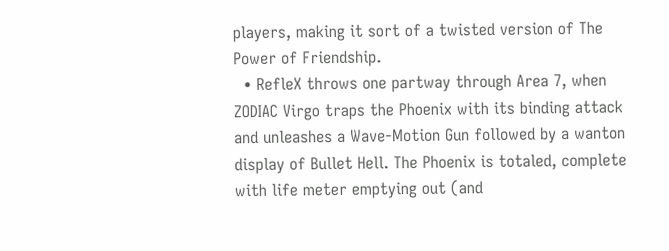players, making it sort of a twisted version of The Power of Friendship.
  • RefleX throws one partway through Area 7, when ZODIAC Virgo traps the Phoenix with its binding attack and unleashes a Wave-Motion Gun followed by a wanton display of Bullet Hell. The Phoenix is totaled, complete with life meter emptying out (and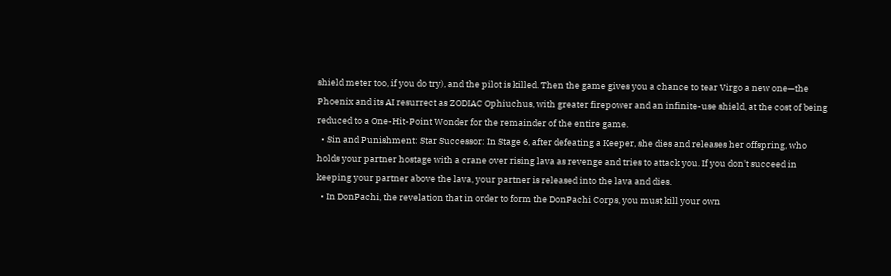shield meter too, if you do try), and the pilot is killed. Then the game gives you a chance to tear Virgo a new one—the Phoenix and its AI resurrect as ZODIAC Ophiuchus, with greater firepower and an infinite-use shield, at the cost of being reduced to a One-Hit-Point Wonder for the remainder of the entire game.
  • Sin and Punishment: Star Successor: In Stage 6, after defeating a Keeper, she dies and releases her offspring, who holds your partner hostage with a crane over rising lava as revenge and tries to attack you. If you don't succeed in keeping your partner above the lava, your partner is released into the lava and dies.
  • In DonPachi, the revelation that in order to form the DonPachi Corps, you must kill your own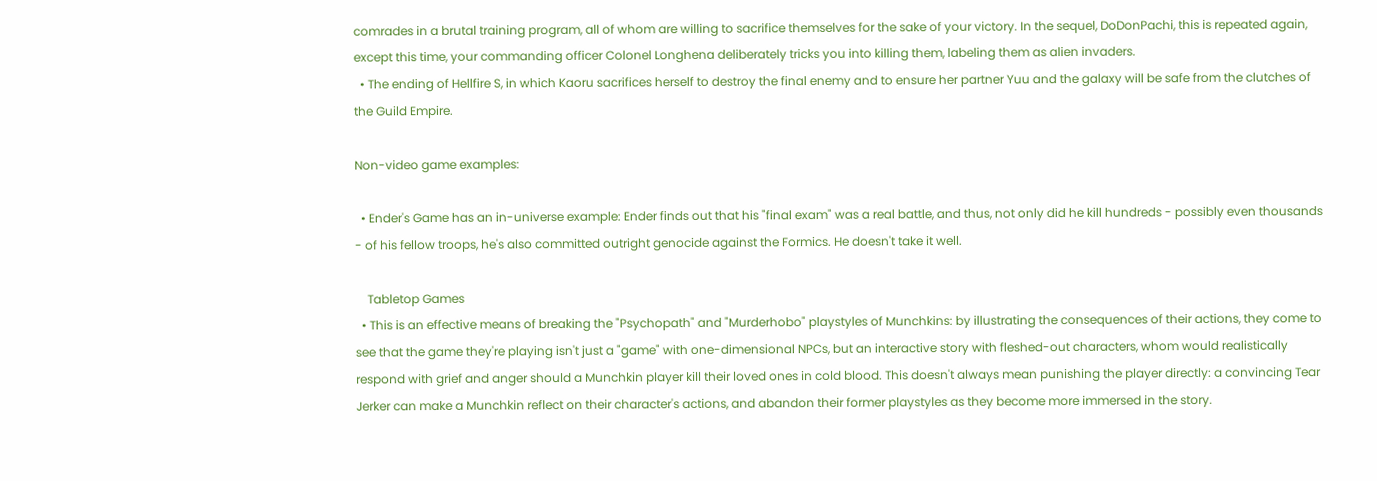comrades in a brutal training program, all of whom are willing to sacrifice themselves for the sake of your victory. In the sequel, DoDonPachi, this is repeated again, except this time, your commanding officer Colonel Longhena deliberately tricks you into killing them, labeling them as alien invaders.
  • The ending of Hellfire S, in which Kaoru sacrifices herself to destroy the final enemy and to ensure her partner Yuu and the galaxy will be safe from the clutches of the Guild Empire.

Non-video game examples:

  • Ender's Game has an in-universe example: Ender finds out that his "final exam" was a real battle, and thus, not only did he kill hundreds - possibly even thousands - of his fellow troops, he's also committed outright genocide against the Formics. He doesn't take it well.

    Tabletop Games
  • This is an effective means of breaking the "Psychopath" and "Murderhobo" playstyles of Munchkins: by illustrating the consequences of their actions, they come to see that the game they're playing isn't just a "game" with one-dimensional NPCs, but an interactive story with fleshed-out characters, whom would realistically respond with grief and anger should a Munchkin player kill their loved ones in cold blood. This doesn't always mean punishing the player directly: a convincing Tear Jerker can make a Munchkin reflect on their character's actions, and abandon their former playstyles as they become more immersed in the story.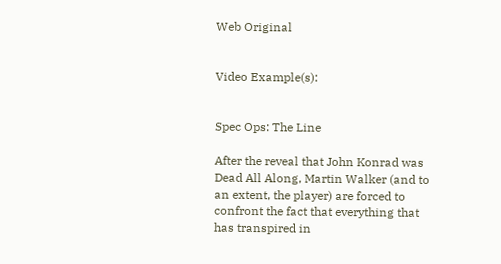Web Original


Video Example(s):


Spec Ops: The Line

After the reveal that John Konrad was Dead All Along, Martin Walker (and to an extent, the player) are forced to confront the fact that everything that has transpired in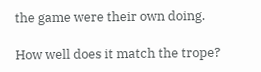the game were their own doing.

How well does it match the trope?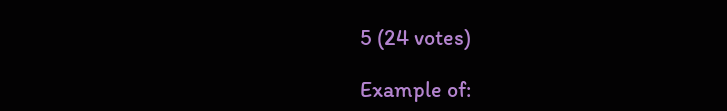5 (24 votes)

Example of: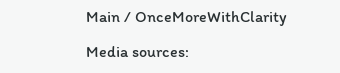Main / OnceMoreWithClarity

Media sources: